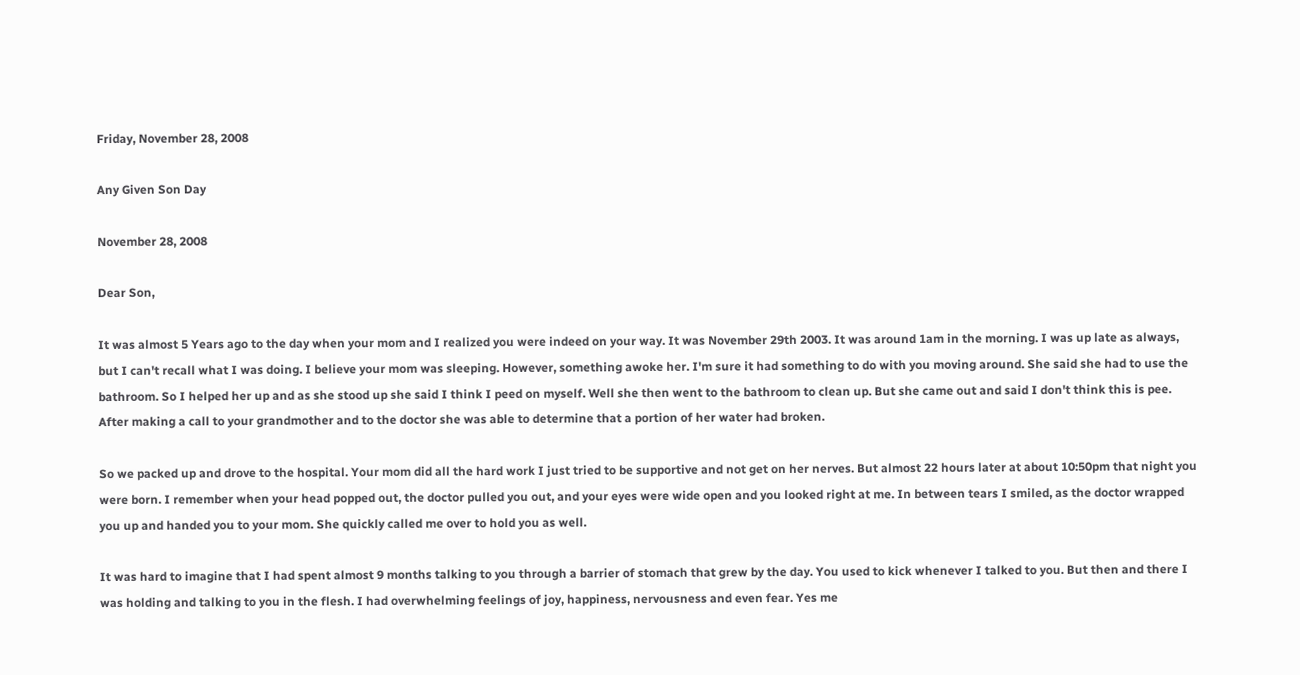Friday, November 28, 2008

Any Given Son Day

November 28, 2008

Dear Son,

It was almost 5 Years ago to the day when your mom and I realized you were indeed on your way. It was November 29th 2003. It was around 1am in the morning. I was up late as always, but I can't recall what I was doing. I believe your mom was sleeping. However, something awoke her. I'm sure it had something to do with you moving around. She said she had to use the bathroom. So I helped her up and as she stood up she said I think I peed on myself. Well she then went to the bathroom to clean up. But she came out and said I don't think this is pee. After making a call to your grandmother and to the doctor she was able to determine that a portion of her water had broken.

So we packed up and drove to the hospital. Your mom did all the hard work I just tried to be supportive and not get on her nerves. But almost 22 hours later at about 10:50pm that night you were born. I remember when your head popped out, the doctor pulled you out, and your eyes were wide open and you looked right at me. In between tears I smiled, as the doctor wrapped you up and handed you to your mom. She quickly called me over to hold you as well.

It was hard to imagine that I had spent almost 9 months talking to you through a barrier of stomach that grew by the day. You used to kick whenever I talked to you. But then and there I was holding and talking to you in the flesh. I had overwhelming feelings of joy, happiness, nervousness and even fear. Yes me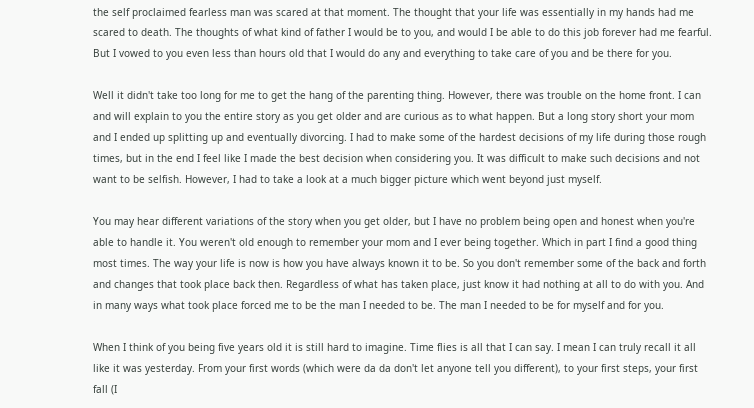the self proclaimed fearless man was scared at that moment. The thought that your life was essentially in my hands had me scared to death. The thoughts of what kind of father I would be to you, and would I be able to do this job forever had me fearful. But I vowed to you even less than hours old that I would do any and everything to take care of you and be there for you.

Well it didn't take too long for me to get the hang of the parenting thing. However, there was trouble on the home front. I can and will explain to you the entire story as you get older and are curious as to what happen. But a long story short your mom and I ended up splitting up and eventually divorcing. I had to make some of the hardest decisions of my life during those rough times, but in the end I feel like I made the best decision when considering you. It was difficult to make such decisions and not want to be selfish. However, I had to take a look at a much bigger picture which went beyond just myself.

You may hear different variations of the story when you get older, but I have no problem being open and honest when you're able to handle it. You weren't old enough to remember your mom and I ever being together. Which in part I find a good thing most times. The way your life is now is how you have always known it to be. So you don't remember some of the back and forth and changes that took place back then. Regardless of what has taken place, just know it had nothing at all to do with you. And in many ways what took place forced me to be the man I needed to be. The man I needed to be for myself and for you.

When I think of you being five years old it is still hard to imagine. Time flies is all that I can say. I mean I can truly recall it all like it was yesterday. From your first words (which were da da don't let anyone tell you different), to your first steps, your first fall (I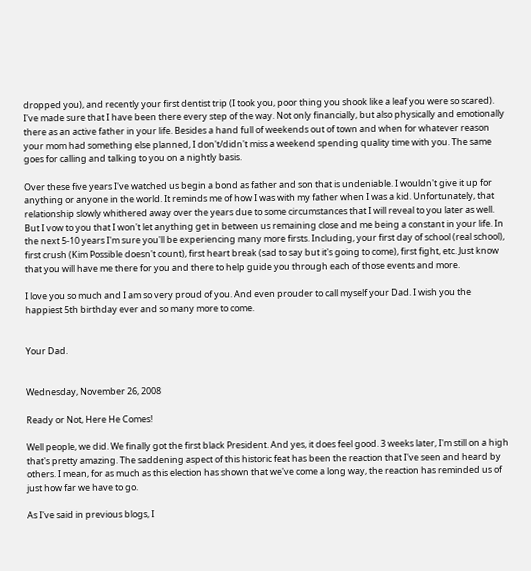dropped you), and recently your first dentist trip (I took you, poor thing you shook like a leaf you were so scared). I've made sure that I have been there every step of the way. Not only financially, but also physically and emotionally there as an active father in your life. Besides a hand full of weekends out of town and when for whatever reason your mom had something else planned, I don't/didn't miss a weekend spending quality time with you. The same goes for calling and talking to you on a nightly basis.

Over these five years I've watched us begin a bond as father and son that is undeniable. I wouldn't give it up for anything or anyone in the world. It reminds me of how I was with my father when I was a kid. Unfortunately, that relationship slowly whithered away over the years due to some circumstances that I will reveal to you later as well. But I vow to you that I won't let anything get in between us remaining close and me being a constant in your life. In the next 5-10 years I'm sure you'll be experiencing many more firsts. Including, your first day of school (real school), first crush (Kim Possible doesn't count), first heart break (sad to say but it's going to come), first fight, etc. Just know that you will have me there for you and there to help guide you through each of those events and more.

I love you so much and I am so very proud of you. And even prouder to call myself your Dad. I wish you the happiest 5th birthday ever and so many more to come.


Your Dad.


Wednesday, November 26, 2008

Ready or Not, Here He Comes!

Well people, we did. We finally got the first black President. And yes, it does feel good. 3 weeks later, I'm still on a high that's pretty amazing. The saddening aspect of this historic feat has been the reaction that I've seen and heard by others. I mean, for as much as this election has shown that we've come a long way, the reaction has reminded us of just how far we have to go.

As I've said in previous blogs, I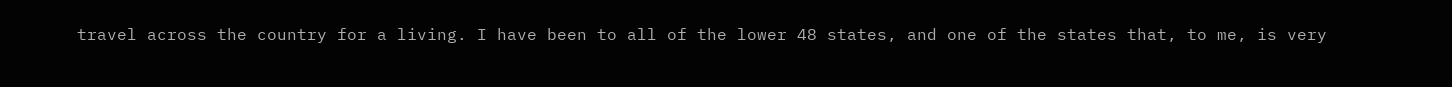travel across the country for a living. I have been to all of the lower 48 states, and one of the states that, to me, is very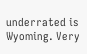underrated is Wyoming. Very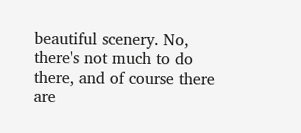beautiful scenery. No, there's not much to do there, and of course there are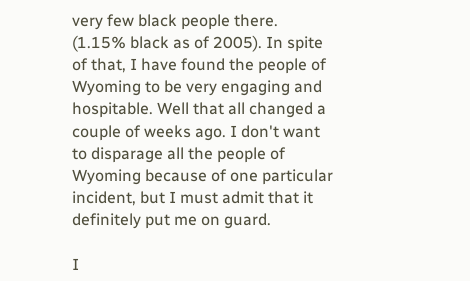very few black people there. (1.15% black as of 2005). In spite of that, I have found the people of Wyoming to be very engaging and hospitable. Well that all changed a couple of weeks ago. I don't want to disparage all the people of Wyoming because of one particular incident, but I must admit that it definitely put me on guard.

I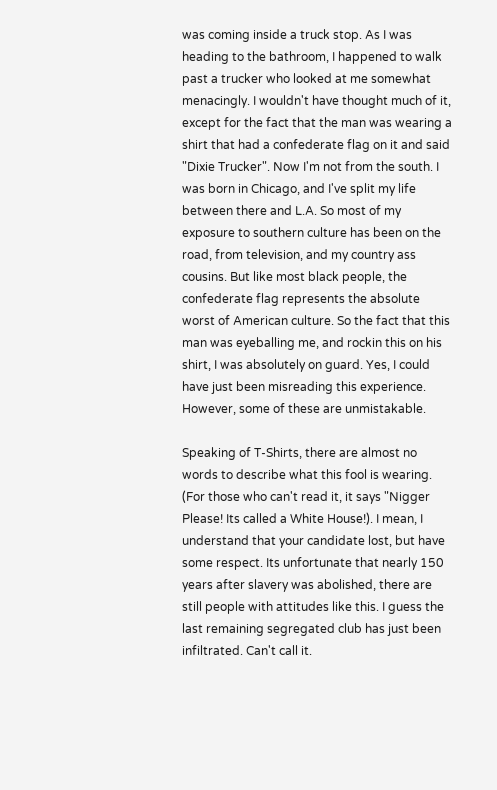was coming inside a truck stop. As I was heading to the bathroom, I happened to walk past a trucker who looked at me somewhat menacingly. I wouldn't have thought much of it, except for the fact that the man was wearing a shirt that had a confederate flag on it and said "Dixie Trucker". Now I'm not from the south. I was born in Chicago, and I've split my life between there and L.A. So most of my exposure to southern culture has been on the road, from television, and my country ass cousins. But like most black people, the confederate flag represents the absolute worst of American culture. So the fact that this man was eyeballing me, and rockin this on his shirt, I was absolutely on guard. Yes, I could have just been misreading this experience. However, some of these are unmistakable.

Speaking of T-Shirts, there are almost no words to describe what this fool is wearing. (For those who can't read it, it says "Nigger Please! Its called a White House!). I mean, I understand that your candidate lost, but have some respect. Its unfortunate that nearly 150 years after slavery was abolished, there are still people with attitudes like this. I guess the last remaining segregated club has just been infiltrated. Can't call it.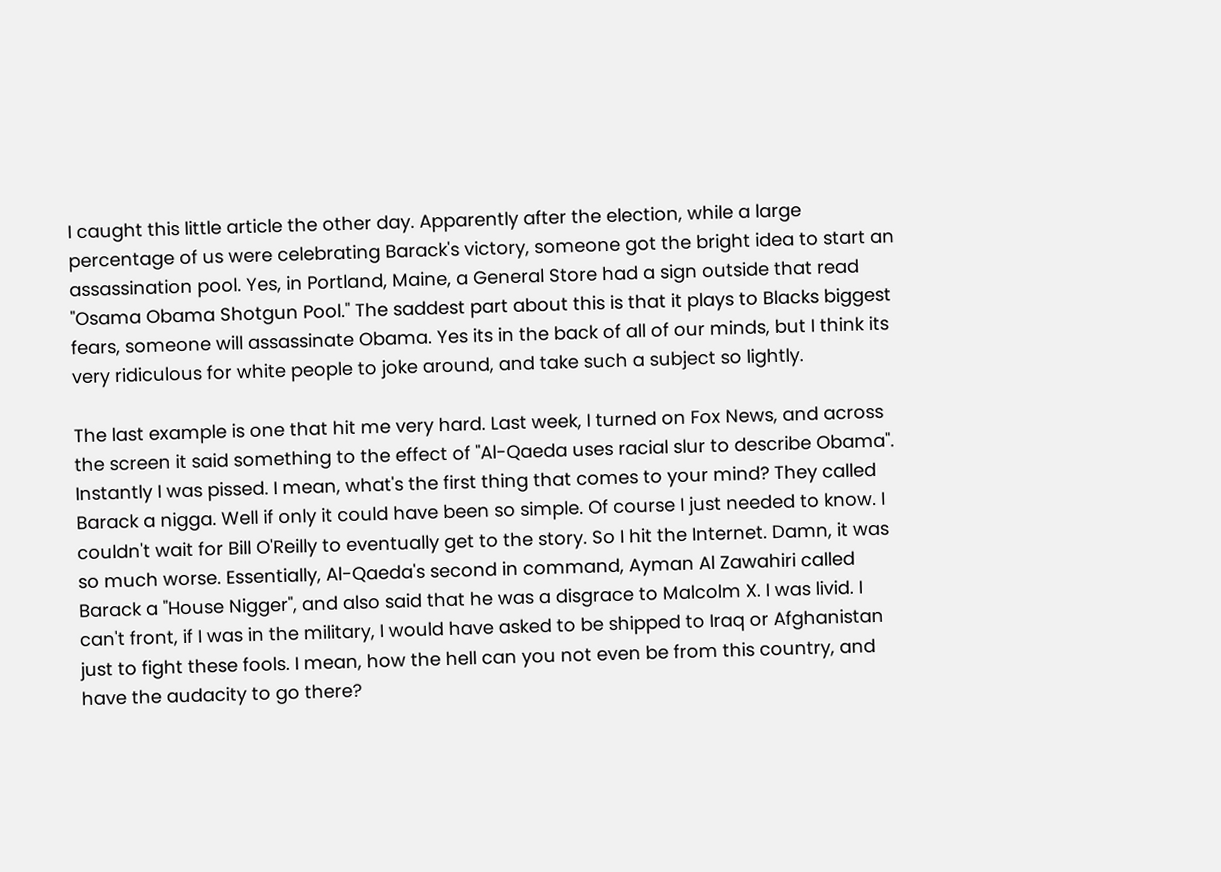I caught this little article the other day. Apparently after the election, while a large percentage of us were celebrating Barack's victory, someone got the bright idea to start an assassination pool. Yes, in Portland, Maine, a General Store had a sign outside that read "Osama Obama Shotgun Pool." The saddest part about this is that it plays to Blacks biggest fears, someone will assassinate Obama. Yes its in the back of all of our minds, but I think its very ridiculous for white people to joke around, and take such a subject so lightly.

The last example is one that hit me very hard. Last week, I turned on Fox News, and across the screen it said something to the effect of "Al-Qaeda uses racial slur to describe Obama". Instantly I was pissed. I mean, what's the first thing that comes to your mind? They called Barack a nigga. Well if only it could have been so simple. Of course I just needed to know. I couldn't wait for Bill O'Reilly to eventually get to the story. So I hit the Internet. Damn, it was so much worse. Essentially, Al-Qaeda's second in command, Ayman Al Zawahiri called Barack a "House Nigger", and also said that he was a disgrace to Malcolm X. I was livid. I can't front, if I was in the military, I would have asked to be shipped to Iraq or Afghanistan just to fight these fools. I mean, how the hell can you not even be from this country, and have the audacity to go there?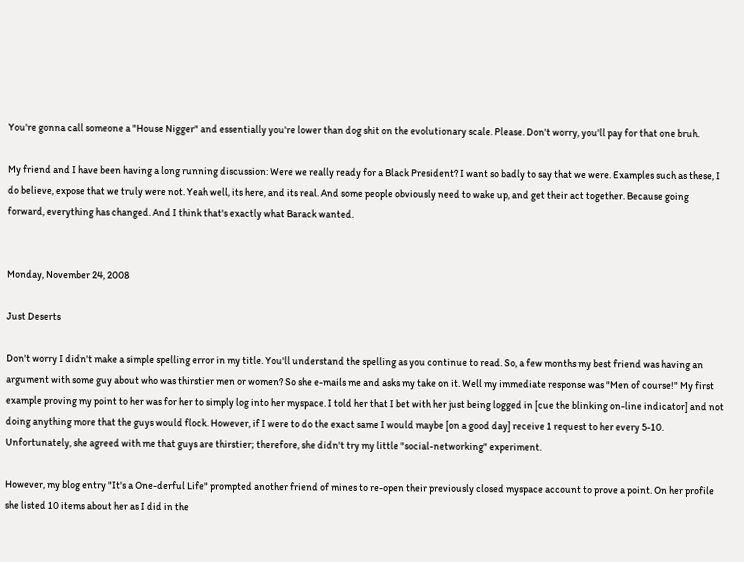You're gonna call someone a "House Nigger" and essentially you're lower than dog shit on the evolutionary scale. Please. Don't worry, you'll pay for that one bruh.

My friend and I have been having a long running discussion: Were we really ready for a Black President? I want so badly to say that we were. Examples such as these, I do believe, expose that we truly were not. Yeah well, its here, and its real. And some people obviously need to wake up, and get their act together. Because going forward, everything has changed. And I think that's exactly what Barack wanted.


Monday, November 24, 2008

Just Deserts

Don't worry I didn't make a simple spelling error in my title. You'll understand the spelling as you continue to read. So, a few months my best friend was having an argument with some guy about who was thirstier men or women? So she e-mails me and asks my take on it. Well my immediate response was "Men of course!" My first example proving my point to her was for her to simply log into her myspace. I told her that I bet with her just being logged in [cue the blinking on-line indicator] and not doing anything more that the guys would flock. However, if I were to do the exact same I would maybe [on a good day] receive 1 request to her every 5-10. Unfortunately, she agreed with me that guys are thirstier; therefore, she didn't try my little "social-networking" experiment.

However, my blog entry "It's a One-derful Life" prompted another friend of mines to re-open their previously closed myspace account to prove a point. On her profile she listed 10 items about her as I did in the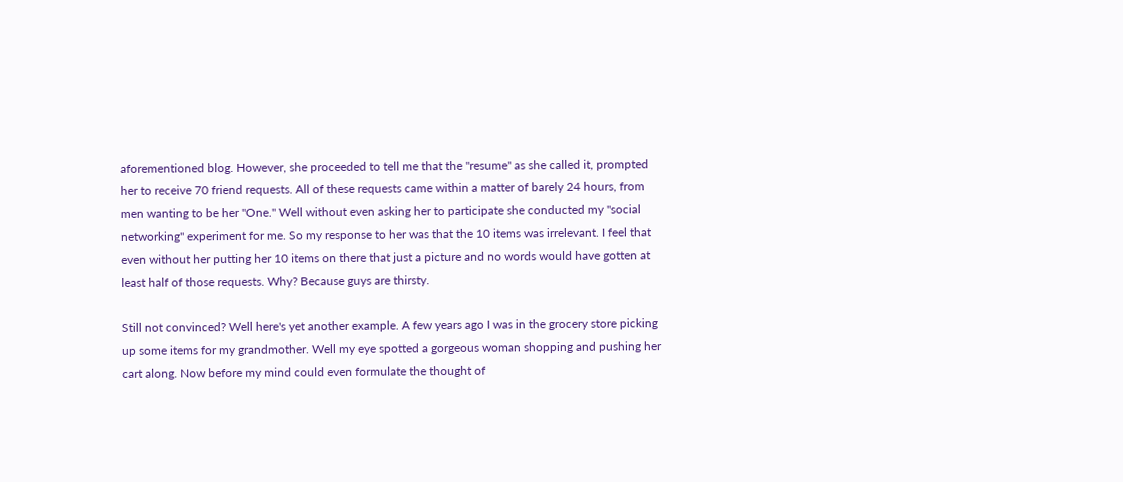aforementioned blog. However, she proceeded to tell me that the "resume" as she called it, prompted her to receive 70 friend requests. All of these requests came within a matter of barely 24 hours, from men wanting to be her "One." Well without even asking her to participate she conducted my "social networking" experiment for me. So my response to her was that the 10 items was irrelevant. I feel that even without her putting her 10 items on there that just a picture and no words would have gotten at least half of those requests. Why? Because guys are thirsty.

Still not convinced? Well here's yet another example. A few years ago I was in the grocery store picking up some items for my grandmother. Well my eye spotted a gorgeous woman shopping and pushing her cart along. Now before my mind could even formulate the thought of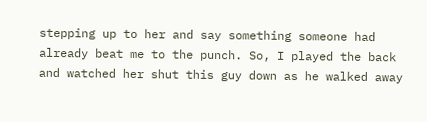stepping up to her and say something someone had already beat me to the punch. So, I played the back and watched her shut this guy down as he walked away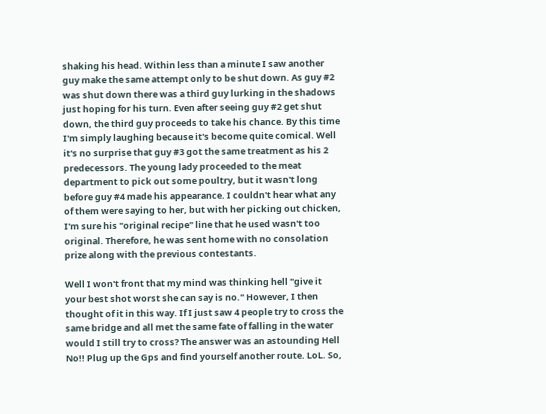shaking his head. Within less than a minute I saw another guy make the same attempt only to be shut down. As guy #2 was shut down there was a third guy lurking in the shadows just hoping for his turn. Even after seeing guy #2 get shut down, the third guy proceeds to take his chance. By this time I'm simply laughing because it's become quite comical. Well it's no surprise that guy #3 got the same treatment as his 2 predecessors. The young lady proceeded to the meat department to pick out some poultry, but it wasn't long before guy #4 made his appearance. I couldn't hear what any of them were saying to her, but with her picking out chicken, I'm sure his "original recipe" line that he used wasn't too original. Therefore, he was sent home with no consolation prize along with the previous contestants.

Well I won't front that my mind was thinking hell "give it your best shot worst she can say is no." However, I then thought of it in this way. If I just saw 4 people try to cross the same bridge and all met the same fate of falling in the water would I still try to cross? The answer was an astounding Hell No!! Plug up the Gps and find yourself another route. LoL. So,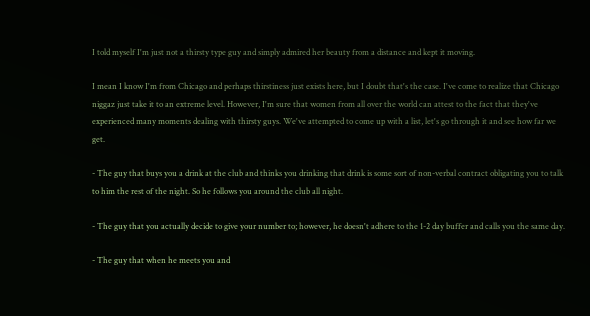I told myself I'm just not a thirsty type guy and simply admired her beauty from a distance and kept it moving.

I mean I know I'm from Chicago and perhaps thirstiness just exists here, but I doubt that's the case. I've come to realize that Chicago niggaz just take it to an extreme level. However, I'm sure that women from all over the world can attest to the fact that they've experienced many moments dealing with thirsty guys. We've attempted to come up with a list, let's go through it and see how far we get.

- The guy that buys you a drink at the club and thinks you drinking that drink is some sort of non-verbal contract obligating you to talk to him the rest of the night. So he follows you around the club all night.

- The guy that you actually decide to give your number to; however, he doesn't adhere to the 1-2 day buffer and calls you the same day.

- The guy that when he meets you and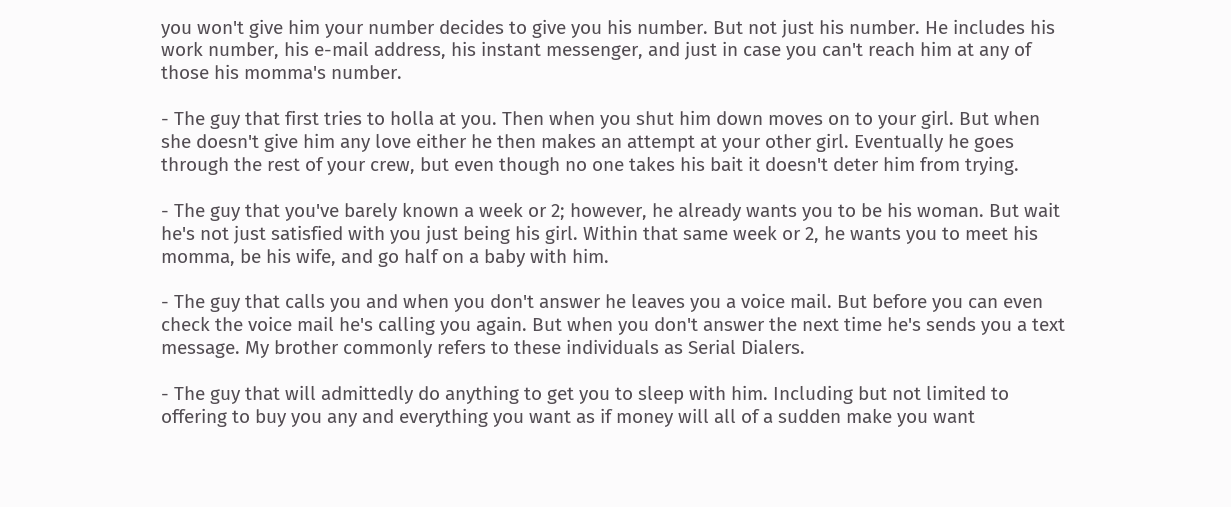you won't give him your number decides to give you his number. But not just his number. He includes his work number, his e-mail address, his instant messenger, and just in case you can't reach him at any of those his momma's number.

- The guy that first tries to holla at you. Then when you shut him down moves on to your girl. But when she doesn't give him any love either he then makes an attempt at your other girl. Eventually he goes through the rest of your crew, but even though no one takes his bait it doesn't deter him from trying.

- The guy that you've barely known a week or 2; however, he already wants you to be his woman. But wait he's not just satisfied with you just being his girl. Within that same week or 2, he wants you to meet his momma, be his wife, and go half on a baby with him.

- The guy that calls you and when you don't answer he leaves you a voice mail. But before you can even check the voice mail he's calling you again. But when you don't answer the next time he's sends you a text message. My brother commonly refers to these individuals as Serial Dialers.

- The guy that will admittedly do anything to get you to sleep with him. Including but not limited to offering to buy you any and everything you want as if money will all of a sudden make you want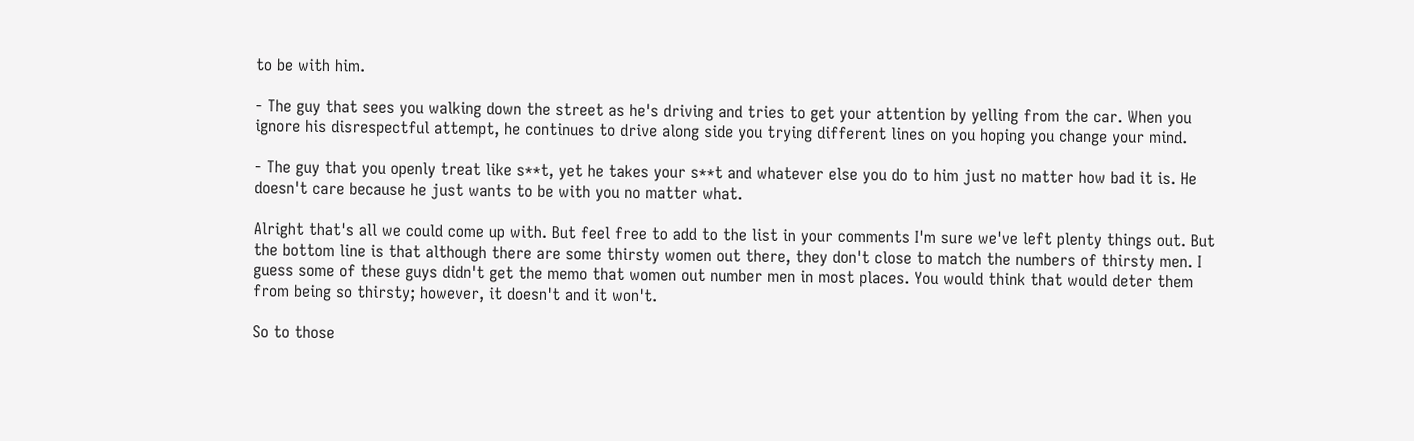to be with him.

- The guy that sees you walking down the street as he's driving and tries to get your attention by yelling from the car. When you ignore his disrespectful attempt, he continues to drive along side you trying different lines on you hoping you change your mind.

- The guy that you openly treat like s**t, yet he takes your s**t and whatever else you do to him just no matter how bad it is. He doesn't care because he just wants to be with you no matter what.

Alright that's all we could come up with. But feel free to add to the list in your comments I'm sure we've left plenty things out. But the bottom line is that although there are some thirsty women out there, they don't close to match the numbers of thirsty men. I guess some of these guys didn't get the memo that women out number men in most places. You would think that would deter them from being so thirsty; however, it doesn't and it won't.

So to those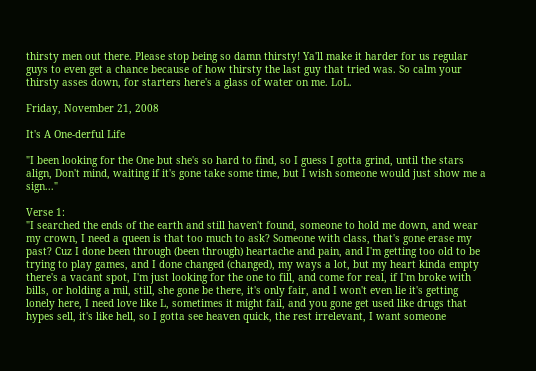thirsty men out there. Please stop being so damn thirsty! Ya'll make it harder for us regular guys to even get a chance because of how thirsty the last guy that tried was. So calm your thirsty asses down, for starters here's a glass of water on me. LoL.

Friday, November 21, 2008

It's A One-derful Life

"I been looking for the One but she's so hard to find, so I guess I gotta grind, until the stars align, Don't mind, waiting if it's gone take some time, but I wish someone would just show me a sign..."

Verse 1:
"I searched the ends of the earth and still haven't found, someone to hold me down, and wear my crown, I need a queen is that too much to ask? Someone with class, that's gone erase my past? Cuz I done been through (been through) heartache and pain, and I'm getting too old to be trying to play games, and I done changed (changed), my ways a lot, but my heart kinda empty there's a vacant spot, I'm just looking for the one to fill, and come for real, if I'm broke with bills, or holding a mil, still, she gone be there, it's only fair, and I won't even lie it's getting lonely here, I need love like L, sometimes it might fail, and you gone get used like drugs that hypes sell, it's like hell, so I gotta see heaven quick, the rest irrelevant, I want someone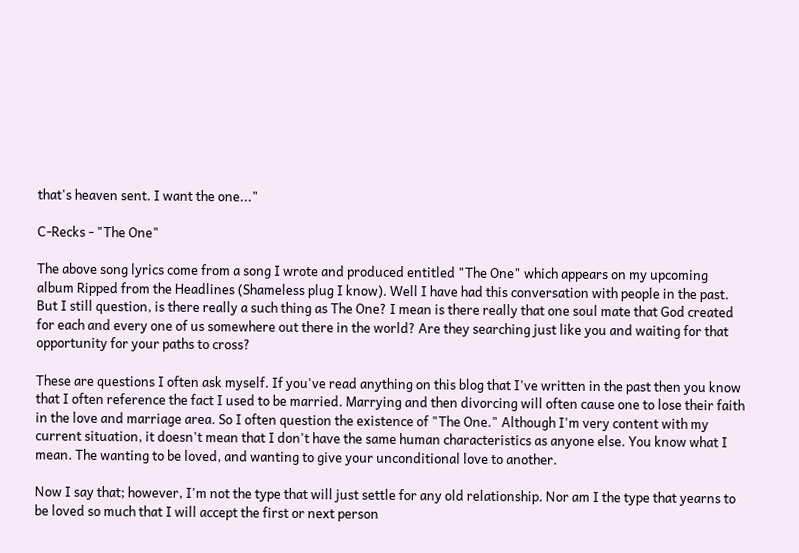that's heaven sent. I want the one..."

C-Recks - "The One"

The above song lyrics come from a song I wrote and produced entitled "The One" which appears on my upcoming album Ripped from the Headlines (Shameless plug I know). Well I have had this conversation with people in the past. But I still question, is there really a such thing as The One? I mean is there really that one soul mate that God created for each and every one of us somewhere out there in the world? Are they searching just like you and waiting for that opportunity for your paths to cross?

These are questions I often ask myself. If you've read anything on this blog that I've written in the past then you know that I often reference the fact I used to be married. Marrying and then divorcing will often cause one to lose their faith in the love and marriage area. So I often question the existence of "The One." Although I'm very content with my current situation, it doesn't mean that I don't have the same human characteristics as anyone else. You know what I mean. The wanting to be loved, and wanting to give your unconditional love to another.

Now I say that; however, I'm not the type that will just settle for any old relationship. Nor am I the type that yearns to be loved so much that I will accept the first or next person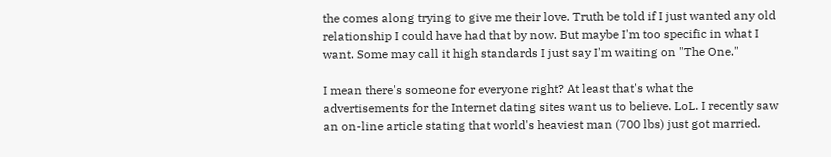the comes along trying to give me their love. Truth be told if I just wanted any old relationship I could have had that by now. But maybe I'm too specific in what I want. Some may call it high standards I just say I'm waiting on "The One."

I mean there's someone for everyone right? At least that's what the advertisements for the Internet dating sites want us to believe. LoL. I recently saw an on-line article stating that world's heaviest man (700 lbs) just got married.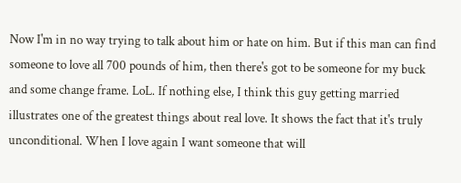Now I'm in no way trying to talk about him or hate on him. But if this man can find someone to love all 700 pounds of him, then there's got to be someone for my buck and some change frame. LoL. If nothing else, I think this guy getting married illustrates one of the greatest things about real love. It shows the fact that it's truly unconditional. When I love again I want someone that will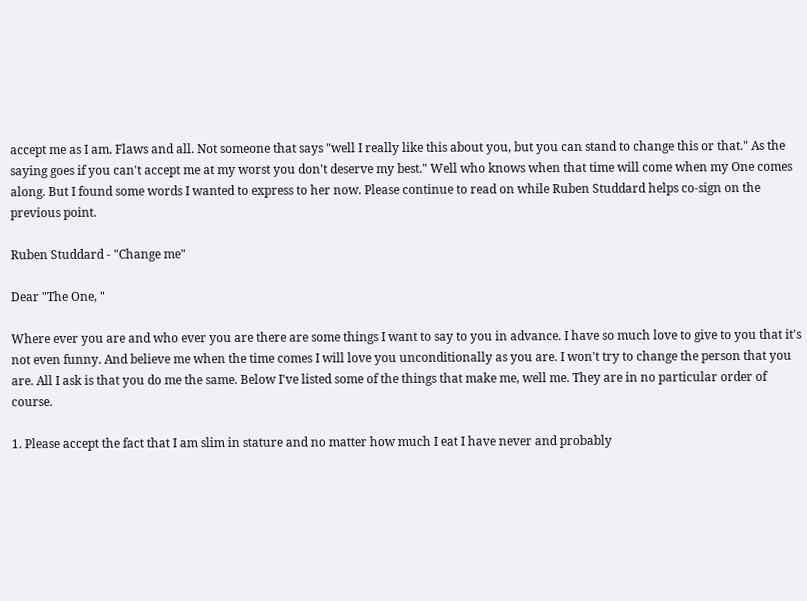accept me as I am. Flaws and all. Not someone that says "well I really like this about you, but you can stand to change this or that." As the saying goes if you can't accept me at my worst you don't deserve my best." Well who knows when that time will come when my One comes along. But I found some words I wanted to express to her now. Please continue to read on while Ruben Studdard helps co-sign on the previous point.

Ruben Studdard - "Change me"

Dear "The One, "

Where ever you are and who ever you are there are some things I want to say to you in advance. I have so much love to give to you that it's not even funny. And believe me when the time comes I will love you unconditionally as you are. I won't try to change the person that you are. All I ask is that you do me the same. Below I've listed some of the things that make me, well me. They are in no particular order of course.

1. Please accept the fact that I am slim in stature and no matter how much I eat I have never and probably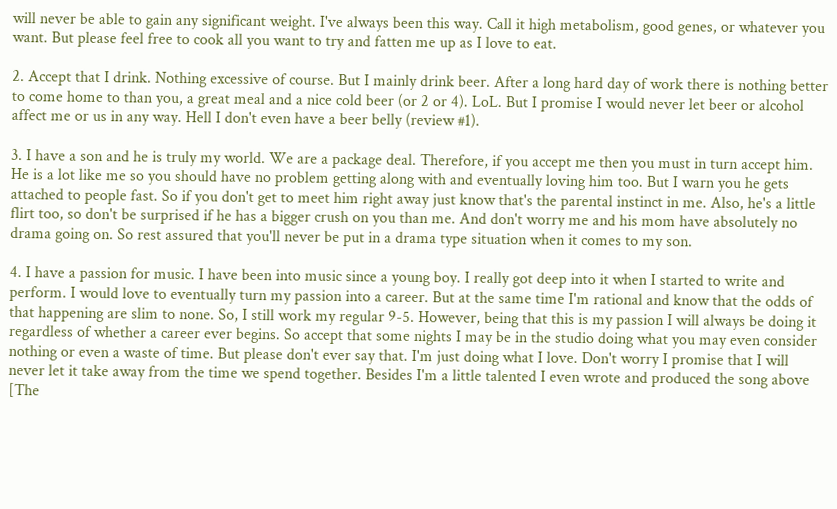will never be able to gain any significant weight. I've always been this way. Call it high metabolism, good genes, or whatever you want. But please feel free to cook all you want to try and fatten me up as I love to eat.

2. Accept that I drink. Nothing excessive of course. But I mainly drink beer. After a long hard day of work there is nothing better to come home to than you, a great meal and a nice cold beer (or 2 or 4). LoL. But I promise I would never let beer or alcohol affect me or us in any way. Hell I don't even have a beer belly (review #1).

3. I have a son and he is truly my world. We are a package deal. Therefore, if you accept me then you must in turn accept him. He is a lot like me so you should have no problem getting along with and eventually loving him too. But I warn you he gets attached to people fast. So if you don't get to meet him right away just know that's the parental instinct in me. Also, he's a little flirt too, so don't be surprised if he has a bigger crush on you than me. And don't worry me and his mom have absolutely no drama going on. So rest assured that you'll never be put in a drama type situation when it comes to my son.

4. I have a passion for music. I have been into music since a young boy. I really got deep into it when I started to write and perform. I would love to eventually turn my passion into a career. But at the same time I'm rational and know that the odds of that happening are slim to none. So, I still work my regular 9-5. However, being that this is my passion I will always be doing it regardless of whether a career ever begins. So accept that some nights I may be in the studio doing what you may even consider nothing or even a waste of time. But please don't ever say that. I'm just doing what I love. Don't worry I promise that I will never let it take away from the time we spend together. Besides I'm a little talented I even wrote and produced the song above [The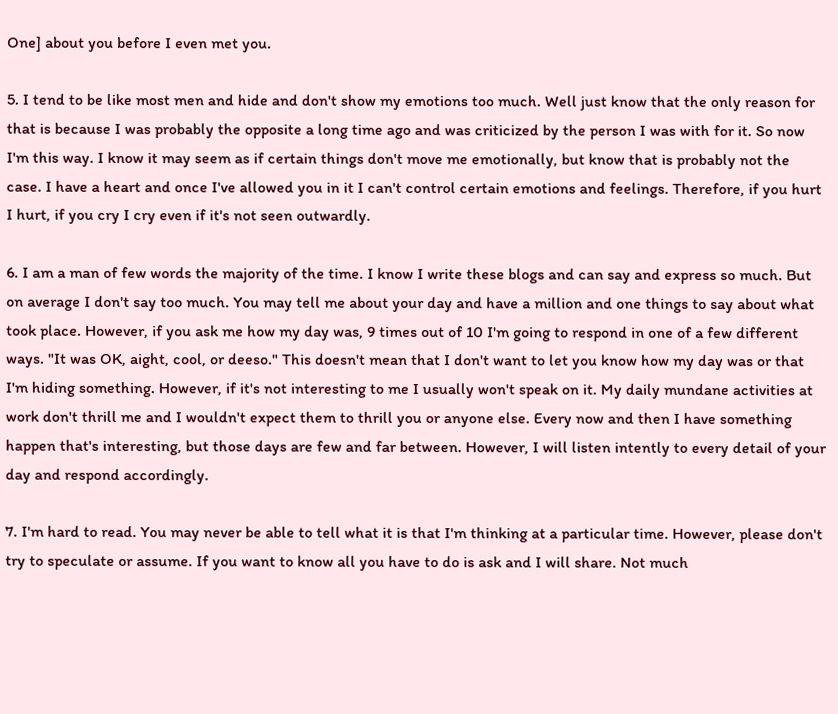One] about you before I even met you.

5. I tend to be like most men and hide and don't show my emotions too much. Well just know that the only reason for that is because I was probably the opposite a long time ago and was criticized by the person I was with for it. So now I'm this way. I know it may seem as if certain things don't move me emotionally, but know that is probably not the case. I have a heart and once I've allowed you in it I can't control certain emotions and feelings. Therefore, if you hurt I hurt, if you cry I cry even if it's not seen outwardly.

6. I am a man of few words the majority of the time. I know I write these blogs and can say and express so much. But on average I don't say too much. You may tell me about your day and have a million and one things to say about what took place. However, if you ask me how my day was, 9 times out of 10 I'm going to respond in one of a few different ways. "It was OK, aight, cool, or deeso." This doesn't mean that I don't want to let you know how my day was or that I'm hiding something. However, if it's not interesting to me I usually won't speak on it. My daily mundane activities at work don't thrill me and I wouldn't expect them to thrill you or anyone else. Every now and then I have something happen that's interesting, but those days are few and far between. However, I will listen intently to every detail of your day and respond accordingly.

7. I'm hard to read. You may never be able to tell what it is that I'm thinking at a particular time. However, please don't try to speculate or assume. If you want to know all you have to do is ask and I will share. Not much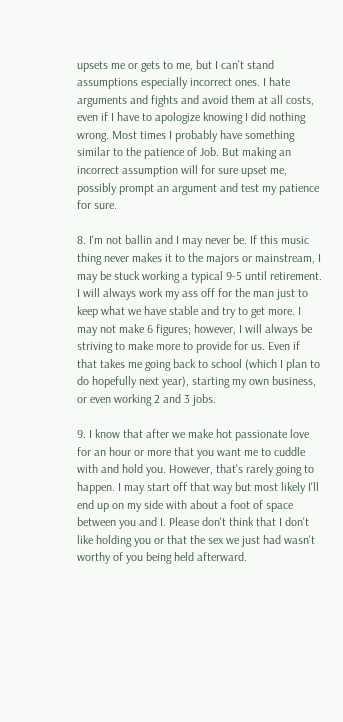upsets me or gets to me, but I can't stand assumptions especially incorrect ones. I hate arguments and fights and avoid them at all costs, even if I have to apologize knowing I did nothing wrong. Most times I probably have something similar to the patience of Job. But making an incorrect assumption will for sure upset me, possibly prompt an argument and test my patience for sure.

8. I'm not ballin and I may never be. If this music thing never makes it to the majors or mainstream, I may be stuck working a typical 9-5 until retirement. I will always work my ass off for the man just to keep what we have stable and try to get more. I may not make 6 figures; however, I will always be striving to make more to provide for us. Even if that takes me going back to school (which I plan to do hopefully next year), starting my own business, or even working 2 and 3 jobs.

9. I know that after we make hot passionate love for an hour or more that you want me to cuddle with and hold you. However, that's rarely going to happen. I may start off that way but most likely I'll end up on my side with about a foot of space between you and I. Please don't think that I don't like holding you or that the sex we just had wasn't worthy of you being held afterward.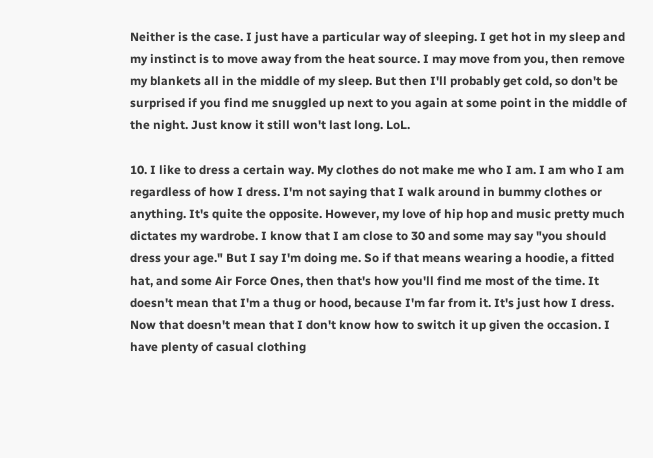Neither is the case. I just have a particular way of sleeping. I get hot in my sleep and my instinct is to move away from the heat source. I may move from you, then remove my blankets all in the middle of my sleep. But then I'll probably get cold, so don't be surprised if you find me snuggled up next to you again at some point in the middle of the night. Just know it still won't last long. LoL.

10. I like to dress a certain way. My clothes do not make me who I am. I am who I am regardless of how I dress. I'm not saying that I walk around in bummy clothes or anything. It's quite the opposite. However, my love of hip hop and music pretty much dictates my wardrobe. I know that I am close to 30 and some may say "you should dress your age." But I say I'm doing me. So if that means wearing a hoodie, a fitted hat, and some Air Force Ones, then that's how you'll find me most of the time. It doesn't mean that I'm a thug or hood, because I'm far from it. It's just how I dress. Now that doesn't mean that I don't know how to switch it up given the occasion. I have plenty of casual clothing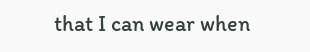that I can wear when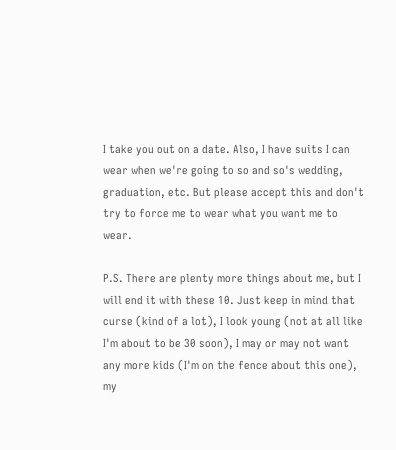I take you out on a date. Also, I have suits I can wear when we're going to so and so's wedding, graduation, etc. But please accept this and don't try to force me to wear what you want me to wear.

P.S. There are plenty more things about me, but I will end it with these 10. Just keep in mind that curse (kind of a lot), I look young (not at all like I'm about to be 30 soon), I may or may not want any more kids (I'm on the fence about this one), my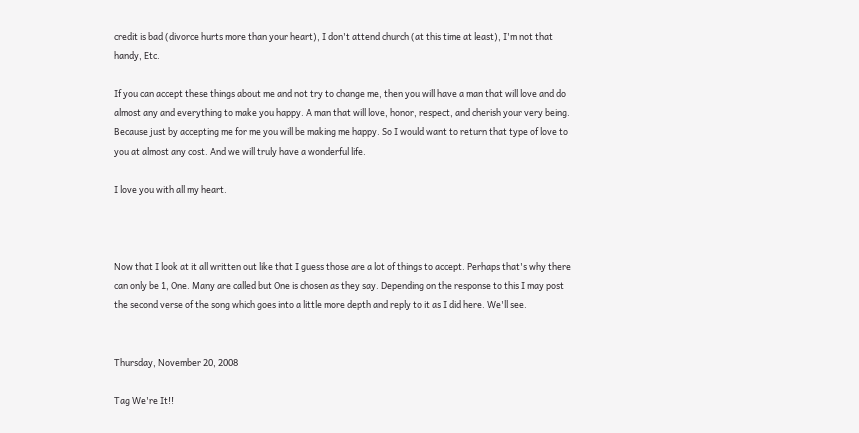credit is bad (divorce hurts more than your heart), I don't attend church (at this time at least), I'm not that handy, Etc.

If you can accept these things about me and not try to change me, then you will have a man that will love and do almost any and everything to make you happy. A man that will love, honor, respect, and cherish your very being. Because just by accepting me for me you will be making me happy. So I would want to return that type of love to you at almost any cost. And we will truly have a wonderful life.

I love you with all my heart.



Now that I look at it all written out like that I guess those are a lot of things to accept. Perhaps that's why there can only be 1, One. Many are called but One is chosen as they say. Depending on the response to this I may post the second verse of the song which goes into a little more depth and reply to it as I did here. We'll see.


Thursday, November 20, 2008

Tag We're It!!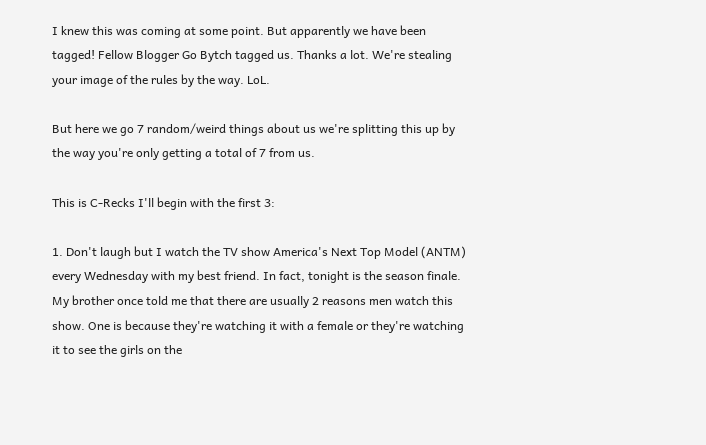I knew this was coming at some point. But apparently we have been tagged! Fellow Blogger Go Bytch tagged us. Thanks a lot. We're stealing your image of the rules by the way. LoL.

But here we go 7 random/weird things about us we're splitting this up by the way you're only getting a total of 7 from us.

This is C-Recks I'll begin with the first 3:

1. Don't laugh but I watch the TV show America's Next Top Model (ANTM) every Wednesday with my best friend. In fact, tonight is the season finale. My brother once told me that there are usually 2 reasons men watch this show. One is because they're watching it with a female or they're watching it to see the girls on the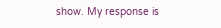show. My response is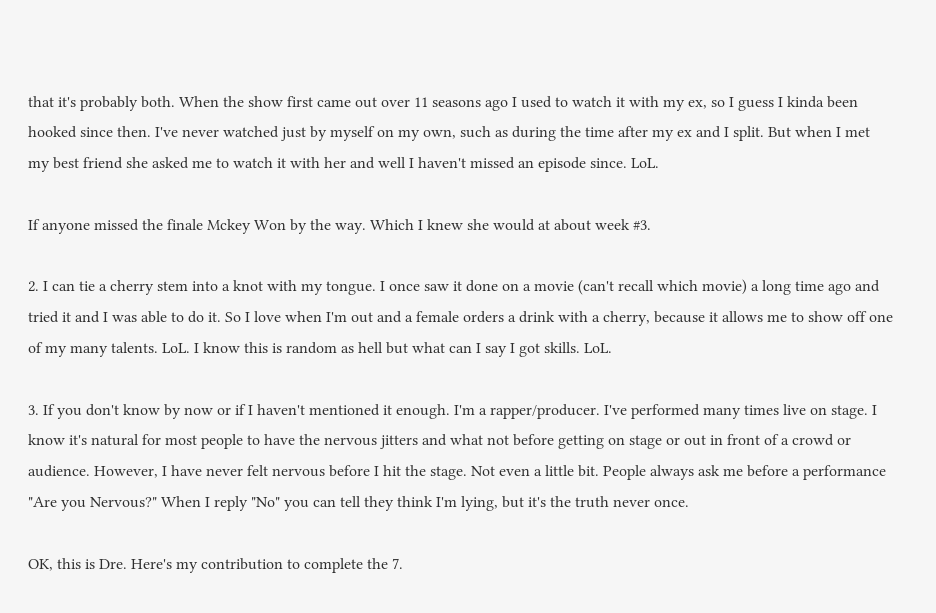that it's probably both. When the show first came out over 11 seasons ago I used to watch it with my ex, so I guess I kinda been hooked since then. I've never watched just by myself on my own, such as during the time after my ex and I split. But when I met my best friend she asked me to watch it with her and well I haven't missed an episode since. LoL.

If anyone missed the finale Mckey Won by the way. Which I knew she would at about week #3.

2. I can tie a cherry stem into a knot with my tongue. I once saw it done on a movie (can't recall which movie) a long time ago and tried it and I was able to do it. So I love when I'm out and a female orders a drink with a cherry, because it allows me to show off one of my many talents. LoL. I know this is random as hell but what can I say I got skills. LoL.

3. If you don't know by now or if I haven't mentioned it enough. I'm a rapper/producer. I've performed many times live on stage. I know it's natural for most people to have the nervous jitters and what not before getting on stage or out in front of a crowd or audience. However, I have never felt nervous before I hit the stage. Not even a little bit. People always ask me before a performance "Are you Nervous?" When I reply "No" you can tell they think I'm lying, but it's the truth never once.

OK, this is Dre. Here's my contribution to complete the 7.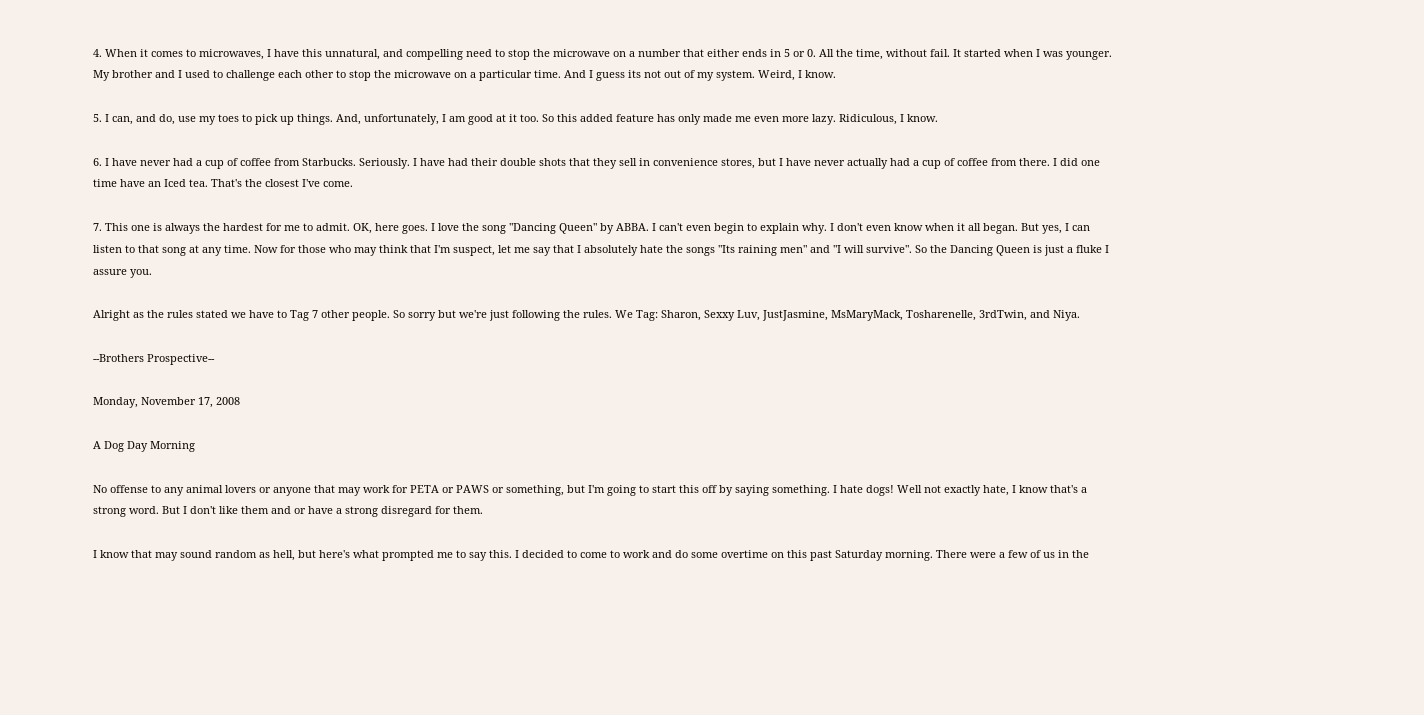4. When it comes to microwaves, I have this unnatural, and compelling need to stop the microwave on a number that either ends in 5 or 0. All the time, without fail. It started when I was younger. My brother and I used to challenge each other to stop the microwave on a particular time. And I guess its not out of my system. Weird, I know.

5. I can, and do, use my toes to pick up things. And, unfortunately, I am good at it too. So this added feature has only made me even more lazy. Ridiculous, I know.

6. I have never had a cup of coffee from Starbucks. Seriously. I have had their double shots that they sell in convenience stores, but I have never actually had a cup of coffee from there. I did one time have an Iced tea. That's the closest I've come.

7. This one is always the hardest for me to admit. OK, here goes. I love the song "Dancing Queen" by ABBA. I can't even begin to explain why. I don't even know when it all began. But yes, I can listen to that song at any time. Now for those who may think that I'm suspect, let me say that I absolutely hate the songs "Its raining men" and "I will survive". So the Dancing Queen is just a fluke I assure you.

Alright as the rules stated we have to Tag 7 other people. So sorry but we're just following the rules. We Tag: Sharon, Sexxy Luv, JustJasmine, MsMaryMack, Tosharenelle, 3rdTwin, and Niya.

--Brothers Prospective--

Monday, November 17, 2008

A Dog Day Morning

No offense to any animal lovers or anyone that may work for PETA or PAWS or something, but I'm going to start this off by saying something. I hate dogs! Well not exactly hate, I know that's a strong word. But I don't like them and or have a strong disregard for them.

I know that may sound random as hell, but here's what prompted me to say this. I decided to come to work and do some overtime on this past Saturday morning. There were a few of us in the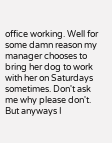office working. Well for some damn reason my manager chooses to bring her dog to work with her on Saturdays sometimes. Don't ask me why please don't. But anyways I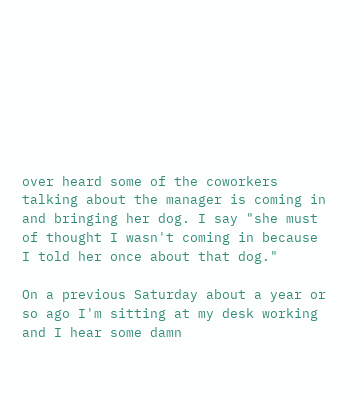over heard some of the coworkers talking about the manager is coming in and bringing her dog. I say "she must of thought I wasn't coming in because I told her once about that dog."

On a previous Saturday about a year or so ago I'm sitting at my desk working and I hear some damn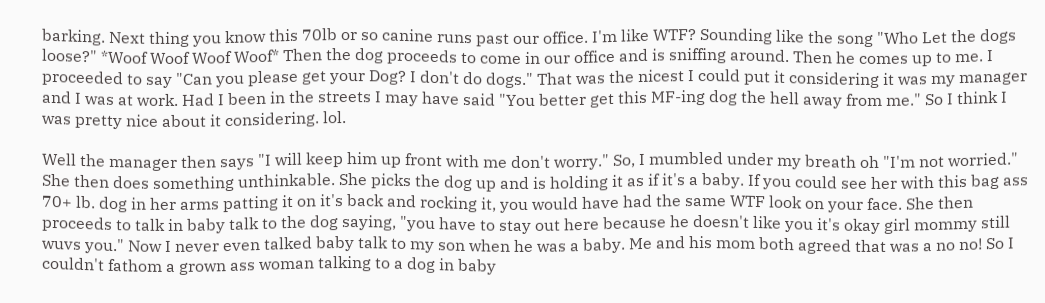barking. Next thing you know this 70lb or so canine runs past our office. I'm like WTF? Sounding like the song "Who Let the dogs loose?" *Woof Woof Woof Woof* Then the dog proceeds to come in our office and is sniffing around. Then he comes up to me. I proceeded to say "Can you please get your Dog? I don't do dogs." That was the nicest I could put it considering it was my manager and I was at work. Had I been in the streets I may have said "You better get this MF-ing dog the hell away from me." So I think I was pretty nice about it considering. lol.

Well the manager then says "I will keep him up front with me don't worry." So, I mumbled under my breath oh "I'm not worried." She then does something unthinkable. She picks the dog up and is holding it as if it's a baby. If you could see her with this bag ass 70+ lb. dog in her arms patting it on it's back and rocking it, you would have had the same WTF look on your face. She then proceeds to talk in baby talk to the dog saying, "you have to stay out here because he doesn't like you it's okay girl mommy still wuvs you." Now I never even talked baby talk to my son when he was a baby. Me and his mom both agreed that was a no no! So I couldn't fathom a grown ass woman talking to a dog in baby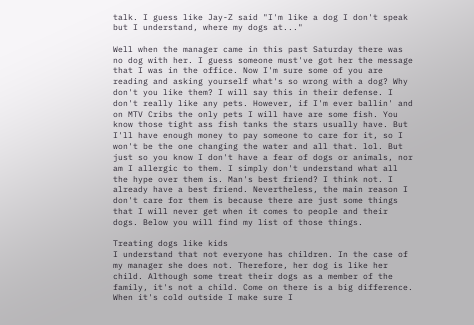talk. I guess like Jay-Z said "I'm like a dog I don't speak but I understand, where my dogs at..."

Well when the manager came in this past Saturday there was no dog with her. I guess someone must've got her the message that I was in the office. Now I'm sure some of you are reading and asking yourself what's so wrong with a dog? Why don't you like them? I will say this in their defense. I don't really like any pets. However, if I'm ever ballin' and on MTV Cribs the only pets I will have are some fish. You know those tight ass fish tanks the stars usually have. But I'll have enough money to pay someone to care for it, so I won't be the one changing the water and all that. lol. But just so you know I don't have a fear of dogs or animals, nor am I allergic to them. I simply don't understand what all the hype over them is. Man's best friend? I think not. I already have a best friend. Nevertheless, the main reason I don't care for them is because there are just some things that I will never get when it comes to people and their dogs. Below you will find my list of those things.

Treating dogs like kids
I understand that not everyone has children. In the case of my manager she does not. Therefore, her dog is like her child. Although some treat their dogs as a member of the family, it's not a child. Come on there is a big difference. When it's cold outside I make sure I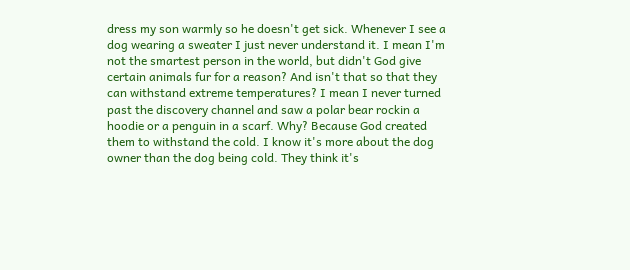dress my son warmly so he doesn't get sick. Whenever I see a dog wearing a sweater I just never understand it. I mean I'm not the smartest person in the world, but didn't God give certain animals fur for a reason? And isn't that so that they can withstand extreme temperatures? I mean I never turned past the discovery channel and saw a polar bear rockin a hoodie or a penguin in a scarf. Why? Because God created them to withstand the cold. I know it's more about the dog owner than the dog being cold. They think it's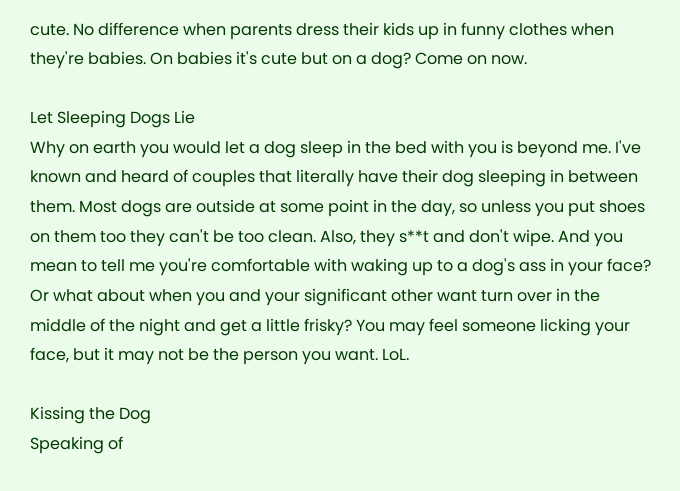cute. No difference when parents dress their kids up in funny clothes when they're babies. On babies it's cute but on a dog? Come on now.

Let Sleeping Dogs Lie
Why on earth you would let a dog sleep in the bed with you is beyond me. I've known and heard of couples that literally have their dog sleeping in between them. Most dogs are outside at some point in the day, so unless you put shoes on them too they can't be too clean. Also, they s**t and don't wipe. And you mean to tell me you're comfortable with waking up to a dog's ass in your face? Or what about when you and your significant other want turn over in the middle of the night and get a little frisky? You may feel someone licking your face, but it may not be the person you want. LoL.

Kissing the Dog
Speaking of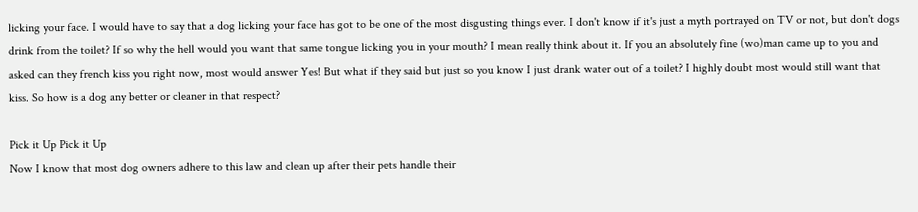licking your face. I would have to say that a dog licking your face has got to be one of the most disgusting things ever. I don't know if it's just a myth portrayed on TV or not, but don't dogs drink from the toilet? If so why the hell would you want that same tongue licking you in your mouth? I mean really think about it. If you an absolutely fine (wo)man came up to you and asked can they french kiss you right now, most would answer Yes! But what if they said but just so you know I just drank water out of a toilet? I highly doubt most would still want that kiss. So how is a dog any better or cleaner in that respect?

Pick it Up Pick it Up
Now I know that most dog owners adhere to this law and clean up after their pets handle their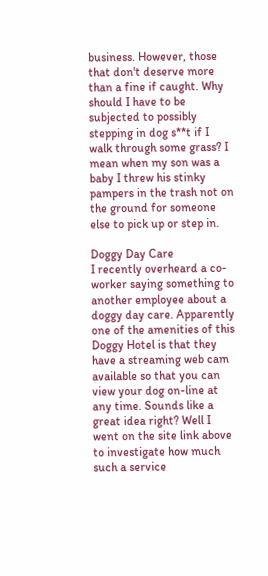business. However, those that don't deserve more than a fine if caught. Why should I have to be subjected to possibly stepping in dog s**t if I walk through some grass? I mean when my son was a baby I threw his stinky pampers in the trash not on the ground for someone else to pick up or step in.

Doggy Day Care
I recently overheard a co-worker saying something to another employee about a doggy day care. Apparently one of the amenities of this Doggy Hotel is that they have a streaming web cam available so that you can view your dog on-line at any time. Sounds like a great idea right? Well I went on the site link above to investigate how much such a service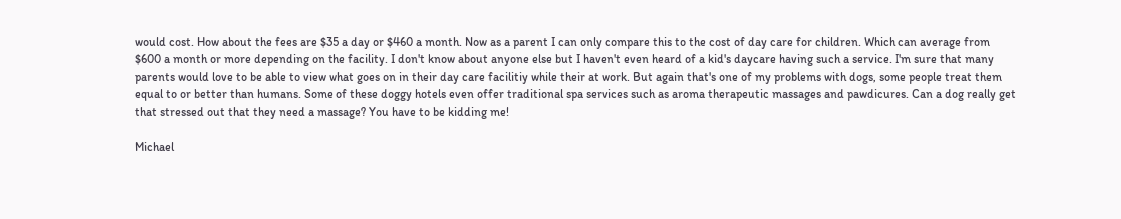would cost. How about the fees are $35 a day or $460 a month. Now as a parent I can only compare this to the cost of day care for children. Which can average from $600 a month or more depending on the facility. I don't know about anyone else but I haven't even heard of a kid's daycare having such a service. I'm sure that many parents would love to be able to view what goes on in their day care facilitiy while their at work. But again that's one of my problems with dogs, some people treat them equal to or better than humans. Some of these doggy hotels even offer traditional spa services such as aroma therapeutic massages and pawdicures. Can a dog really get that stressed out that they need a massage? You have to be kidding me!

Michael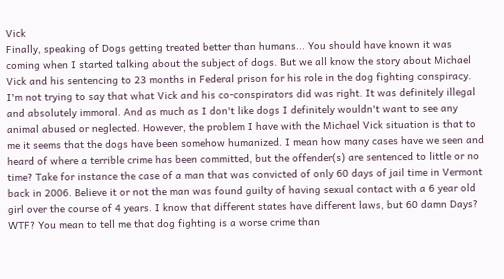Vick
Finally, speaking of Dogs getting treated better than humans... You should have known it was coming when I started talking about the subject of dogs. But we all know the story about Michael Vick and his sentencing to 23 months in Federal prison for his role in the dog fighting conspiracy. I'm not trying to say that what Vick and his co-conspirators did was right. It was definitely illegal and absolutely immoral. And as much as I don't like dogs I definitely wouldn't want to see any animal abused or neglected. However, the problem I have with the Michael Vick situation is that to me it seems that the dogs have been somehow humanized. I mean how many cases have we seen and heard of where a terrible crime has been committed, but the offender(s) are sentenced to little or no time? Take for instance the case of a man that was convicted of only 60 days of jail time in Vermont back in 2006. Believe it or not the man was found guilty of having sexual contact with a 6 year old girl over the course of 4 years. I know that different states have different laws, but 60 damn Days? WTF? You mean to tell me that dog fighting is a worse crime than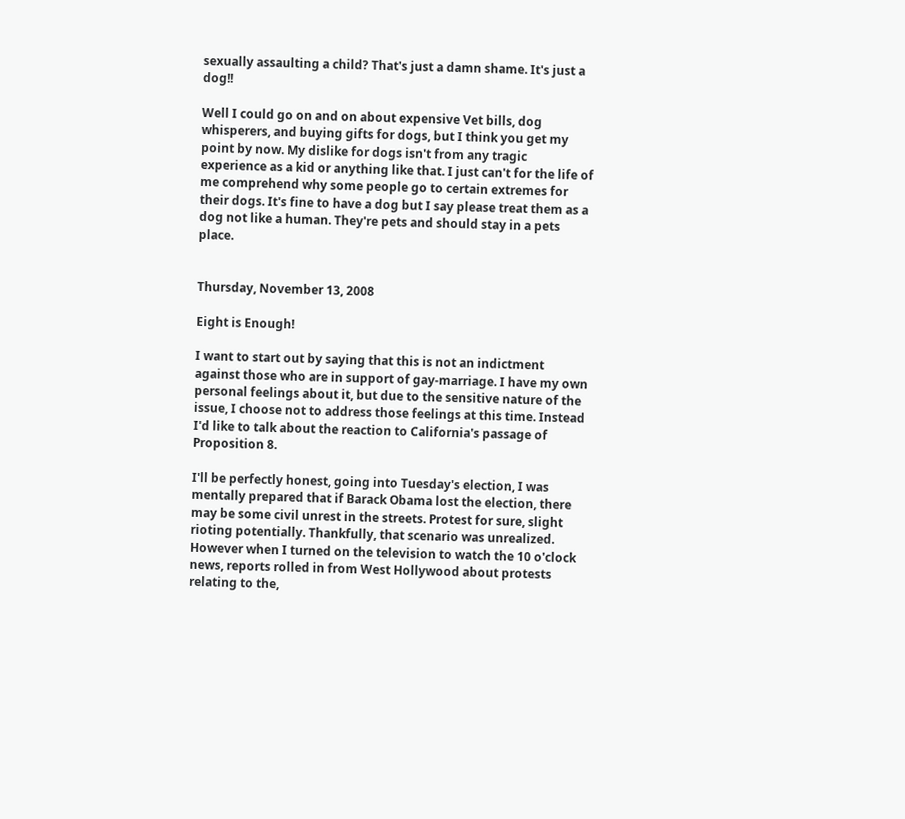sexually assaulting a child? That's just a damn shame. It's just a dog!!

Well I could go on and on about expensive Vet bills, dog whisperers, and buying gifts for dogs, but I think you get my point by now. My dislike for dogs isn't from any tragic experience as a kid or anything like that. I just can't for the life of me comprehend why some people go to certain extremes for their dogs. It's fine to have a dog but I say please treat them as a dog not like a human. They're pets and should stay in a pets place.


Thursday, November 13, 2008

Eight is Enough!

I want to start out by saying that this is not an indictment against those who are in support of gay-marriage. I have my own personal feelings about it, but due to the sensitive nature of the issue, I choose not to address those feelings at this time. Instead I'd like to talk about the reaction to California's passage of Proposition 8.

I'll be perfectly honest, going into Tuesday's election, I was mentally prepared that if Barack Obama lost the election, there may be some civil unrest in the streets. Protest for sure, slight rioting potentially. Thankfully, that scenario was unrealized. However when I turned on the television to watch the 10 o'clock news, reports rolled in from West Hollywood about protests relating to the,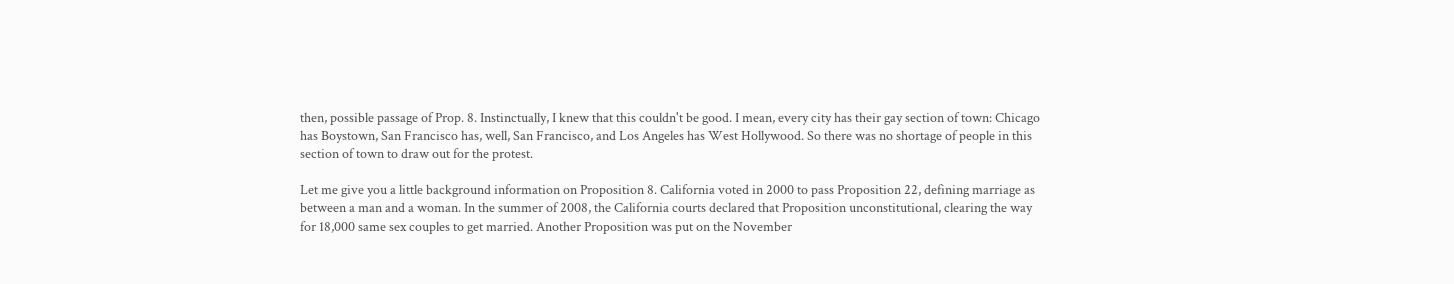then, possible passage of Prop. 8. Instinctually, I knew that this couldn't be good. I mean, every city has their gay section of town: Chicago has Boystown, San Francisco has, well, San Francisco, and Los Angeles has West Hollywood. So there was no shortage of people in this section of town to draw out for the protest.

Let me give you a little background information on Proposition 8. California voted in 2000 to pass Proposition 22, defining marriage as between a man and a woman. In the summer of 2008, the California courts declared that Proposition unconstitutional, clearing the way for 18,000 same sex couples to get married. Another Proposition was put on the November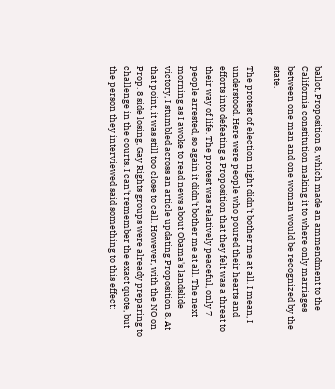ballot, Proposition 8, which made an ammendment to the California constitution making it to where only marriages between one man and one woman would be recognized by the state.

The protest of election night didn't bother me at all. I mean, I understood. Here were people who poured their hearts and efforts into defeating a Proposition that they felt was a threat to their way of life. The protest was relatively peaceful, only 7 people arrested, so again it didn't bother me at all. The next morning as I awoke to read news about Obama's landslide victory, I stumbled across an article updating Proposition 8. At that point, it was still too close to call. However, with the NO on Prop. 8 side losing, Gay Rights groups were already preparing to challenge in the courts. I can't remember the exact quote, but the person they interviewed said something to this effect: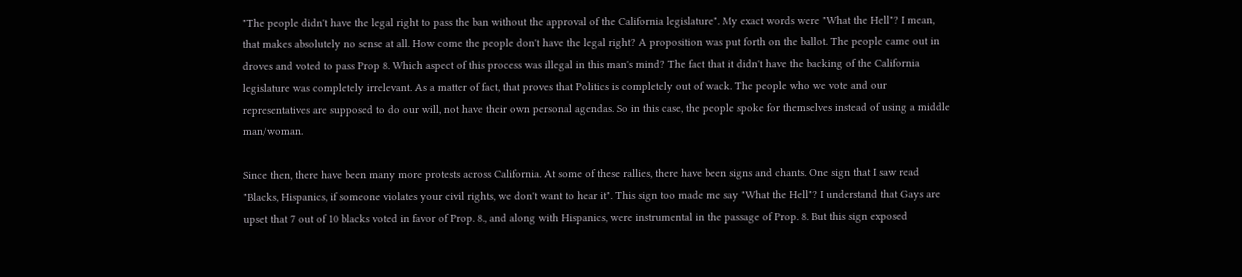"The people didn't have the legal right to pass the ban without the approval of the California legislature". My exact words were "What the Hell"? I mean, that makes absolutely no sense at all. How come the people don't have the legal right? A proposition was put forth on the ballot. The people came out in droves and voted to pass Prop 8. Which aspect of this process was illegal in this man's mind? The fact that it didn't have the backing of the California legislature was completely irrelevant. As a matter of fact, that proves that Politics is completely out of wack. The people who we vote and our representatives are supposed to do our will, not have their own personal agendas. So in this case, the people spoke for themselves instead of using a middle man/woman.

Since then, there have been many more protests across California. At some of these rallies, there have been signs and chants. One sign that I saw read "Blacks, Hispanics, if someone violates your civil rights, we don't want to hear it". This sign too made me say "What the Hell"? I understand that Gays are upset that 7 out of 10 blacks voted in favor of Prop. 8., and along with Hispanics, were instrumental in the passage of Prop. 8. But this sign exposed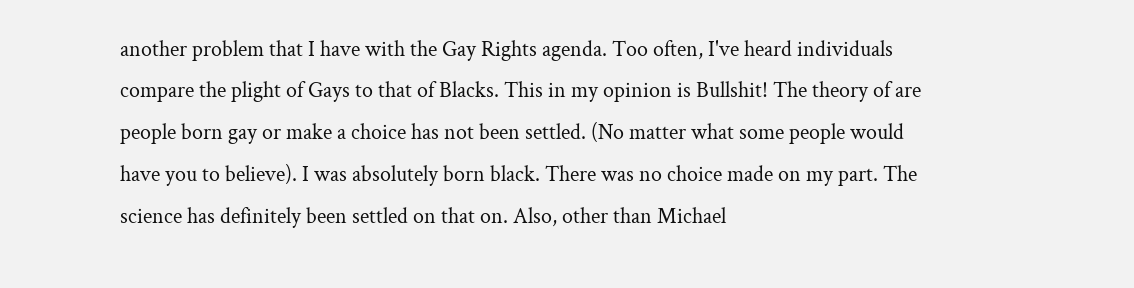another problem that I have with the Gay Rights agenda. Too often, I've heard individuals compare the plight of Gays to that of Blacks. This in my opinion is Bullshit! The theory of are people born gay or make a choice has not been settled. (No matter what some people would have you to believe). I was absolutely born black. There was no choice made on my part. The science has definitely been settled on that on. Also, other than Michael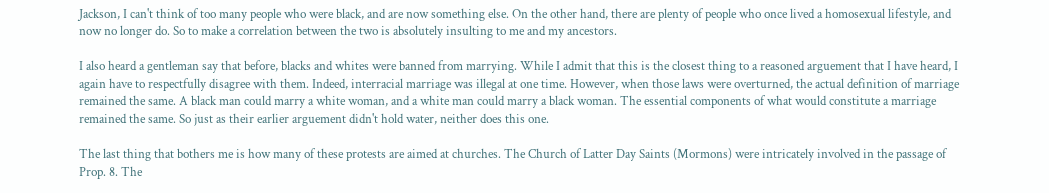Jackson, I can't think of too many people who were black, and are now something else. On the other hand, there are plenty of people who once lived a homosexual lifestyle, and now no longer do. So to make a correlation between the two is absolutely insulting to me and my ancestors.

I also heard a gentleman say that before, blacks and whites were banned from marrying. While I admit that this is the closest thing to a reasoned arguement that I have heard, I again have to respectfully disagree with them. Indeed, interracial marriage was illegal at one time. However, when those laws were overturned, the actual definition of marriage remained the same. A black man could marry a white woman, and a white man could marry a black woman. The essential components of what would constitute a marriage remained the same. So just as their earlier arguement didn't hold water, neither does this one.

The last thing that bothers me is how many of these protests are aimed at churches. The Church of Latter Day Saints (Mormons) were intricately involved in the passage of Prop. 8. The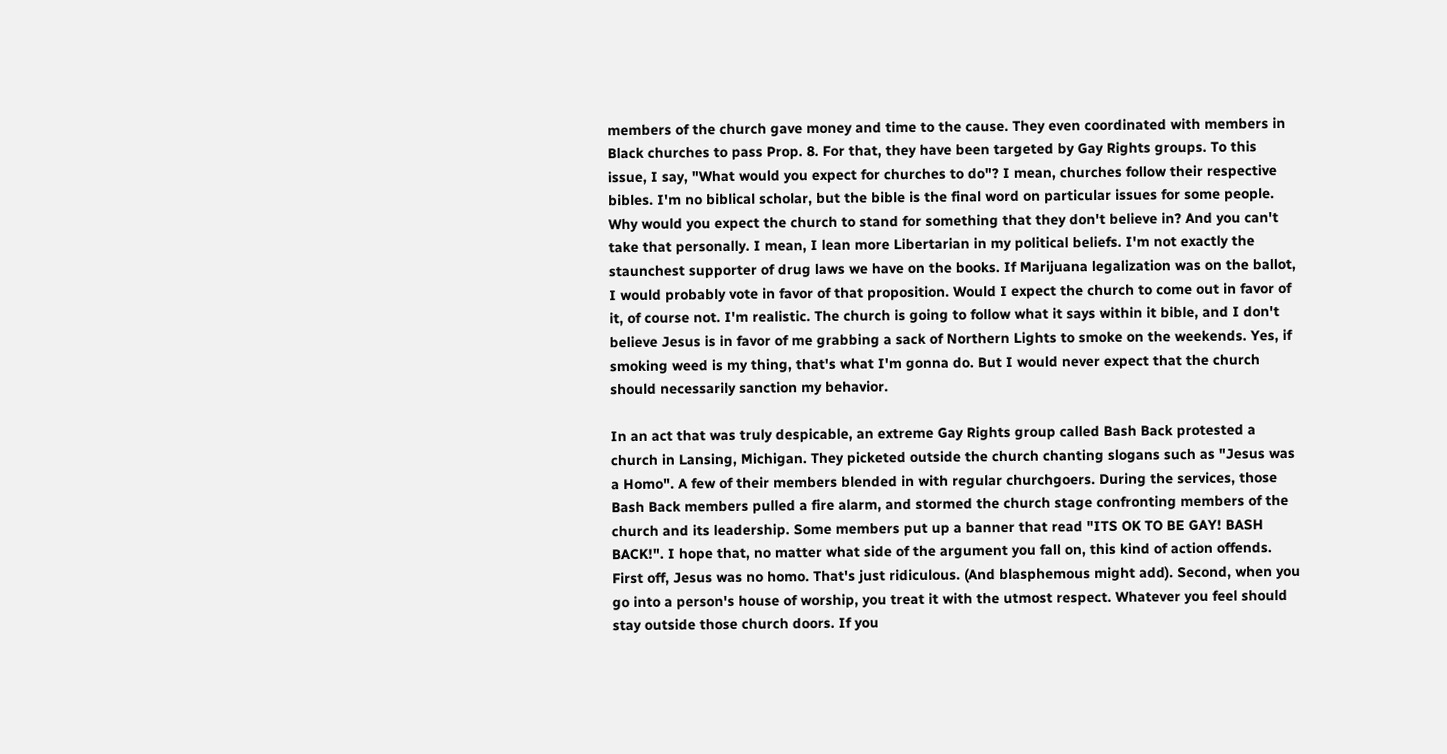members of the church gave money and time to the cause. They even coordinated with members in Black churches to pass Prop. 8. For that, they have been targeted by Gay Rights groups. To this issue, I say, "What would you expect for churches to do"? I mean, churches follow their respective bibles. I'm no biblical scholar, but the bible is the final word on particular issues for some people. Why would you expect the church to stand for something that they don't believe in? And you can't take that personally. I mean, I lean more Libertarian in my political beliefs. I'm not exactly the staunchest supporter of drug laws we have on the books. If Marijuana legalization was on the ballot, I would probably vote in favor of that proposition. Would I expect the church to come out in favor of it, of course not. I'm realistic. The church is going to follow what it says within it bible, and I don't believe Jesus is in favor of me grabbing a sack of Northern Lights to smoke on the weekends. Yes, if smoking weed is my thing, that's what I'm gonna do. But I would never expect that the church should necessarily sanction my behavior.

In an act that was truly despicable, an extreme Gay Rights group called Bash Back protested a church in Lansing, Michigan. They picketed outside the church chanting slogans such as "Jesus was a Homo". A few of their members blended in with regular churchgoers. During the services, those Bash Back members pulled a fire alarm, and stormed the church stage confronting members of the church and its leadership. Some members put up a banner that read "ITS OK TO BE GAY! BASH BACK!". I hope that, no matter what side of the argument you fall on, this kind of action offends. First off, Jesus was no homo. That's just ridiculous. (And blasphemous might add). Second, when you go into a person's house of worship, you treat it with the utmost respect. Whatever you feel should stay outside those church doors. If you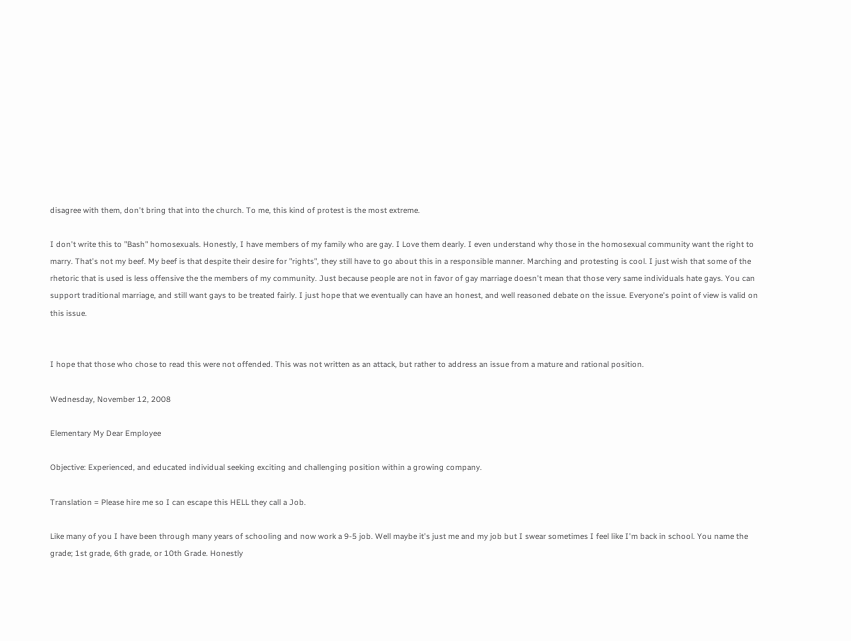disagree with them, don't bring that into the church. To me, this kind of protest is the most extreme.

I don't write this to "Bash" homosexuals. Honestly, I have members of my family who are gay. I Love them dearly. I even understand why those in the homosexual community want the right to marry. That's not my beef. My beef is that despite their desire for "rights", they still have to go about this in a responsible manner. Marching and protesting is cool. I just wish that some of the rhetoric that is used is less offensive the the members of my community. Just because people are not in favor of gay marriage doesn't mean that those very same individuals hate gays. You can support traditional marriage, and still want gays to be treated fairly. I just hope that we eventually can have an honest, and well reasoned debate on the issue. Everyone's point of view is valid on this issue.


I hope that those who chose to read this were not offended. This was not written as an attack, but rather to address an issue from a mature and rational position.

Wednesday, November 12, 2008

Elementary My Dear Employee

Objective: Experienced, and educated individual seeking exciting and challenging position within a growing company.

Translation = Please hire me so I can escape this HELL they call a Job.

Like many of you I have been through many years of schooling and now work a 9-5 job. Well maybe it's just me and my job but I swear sometimes I feel like I'm back in school. You name the grade; 1st grade, 6th grade, or 10th Grade. Honestly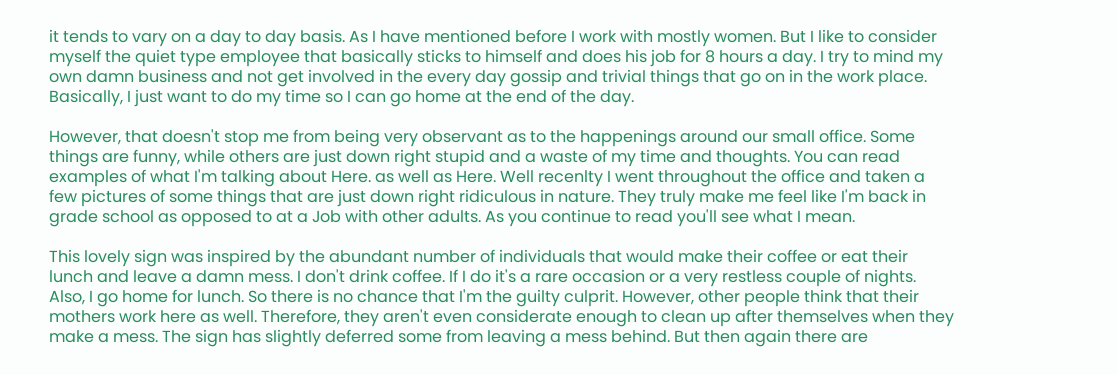it tends to vary on a day to day basis. As I have mentioned before I work with mostly women. But I like to consider myself the quiet type employee that basically sticks to himself and does his job for 8 hours a day. I try to mind my own damn business and not get involved in the every day gossip and trivial things that go on in the work place. Basically, I just want to do my time so I can go home at the end of the day.

However, that doesn't stop me from being very observant as to the happenings around our small office. Some things are funny, while others are just down right stupid and a waste of my time and thoughts. You can read examples of what I'm talking about Here. as well as Here. Well recenlty I went throughout the office and taken a few pictures of some things that are just down right ridiculous in nature. They truly make me feel like I'm back in grade school as opposed to at a Job with other adults. As you continue to read you'll see what I mean.

This lovely sign was inspired by the abundant number of individuals that would make their coffee or eat their lunch and leave a damn mess. I don't drink coffee. If I do it's a rare occasion or a very restless couple of nights. Also, I go home for lunch. So there is no chance that I'm the guilty culprit. However, other people think that their mothers work here as well. Therefore, they aren't even considerate enough to clean up after themselves when they make a mess. The sign has slightly deferred some from leaving a mess behind. But then again there are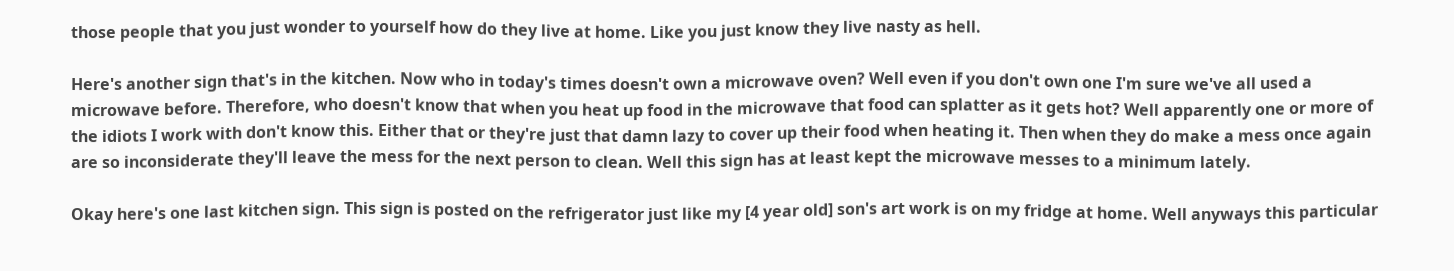those people that you just wonder to yourself how do they live at home. Like you just know they live nasty as hell.

Here's another sign that's in the kitchen. Now who in today's times doesn't own a microwave oven? Well even if you don't own one I'm sure we've all used a microwave before. Therefore, who doesn't know that when you heat up food in the microwave that food can splatter as it gets hot? Well apparently one or more of the idiots I work with don't know this. Either that or they're just that damn lazy to cover up their food when heating it. Then when they do make a mess once again are so inconsiderate they'll leave the mess for the next person to clean. Well this sign has at least kept the microwave messes to a minimum lately.

Okay here's one last kitchen sign. This sign is posted on the refrigerator just like my [4 year old] son's art work is on my fridge at home. Well anyways this particular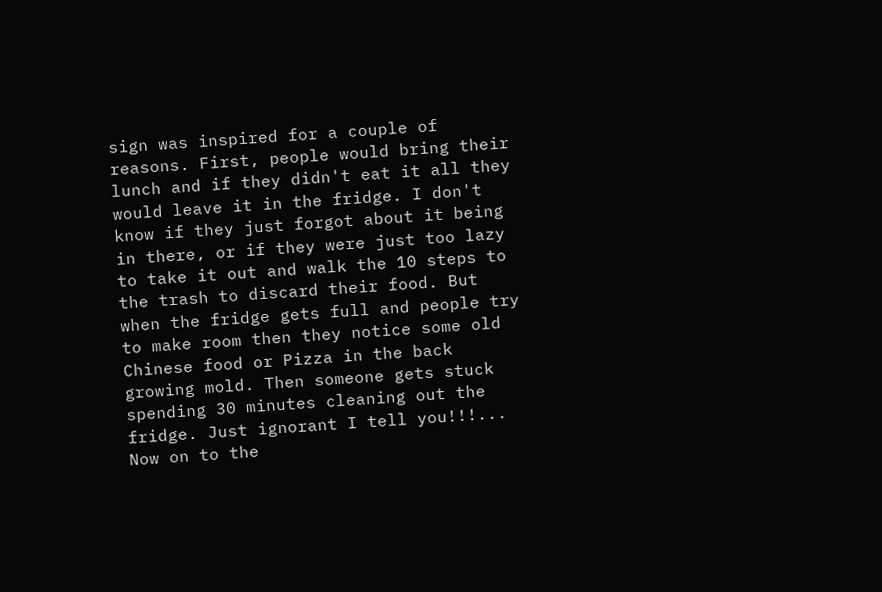sign was inspired for a couple of reasons. First, people would bring their lunch and if they didn't eat it all they would leave it in the fridge. I don't know if they just forgot about it being in there, or if they were just too lazy to take it out and walk the 10 steps to the trash to discard their food. But when the fridge gets full and people try to make room then they notice some old Chinese food or Pizza in the back growing mold. Then someone gets stuck spending 30 minutes cleaning out the fridge. Just ignorant I tell you!!!... Now on to the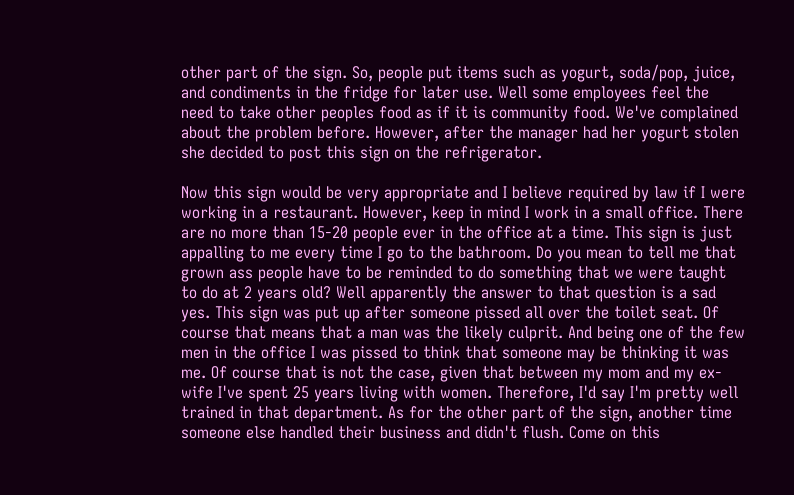other part of the sign. So, people put items such as yogurt, soda/pop, juice, and condiments in the fridge for later use. Well some employees feel the need to take other peoples food as if it is community food. We've complained about the problem before. However, after the manager had her yogurt stolen she decided to post this sign on the refrigerator.

Now this sign would be very appropriate and I believe required by law if I were working in a restaurant. However, keep in mind I work in a small office. There are no more than 15-20 people ever in the office at a time. This sign is just appalling to me every time I go to the bathroom. Do you mean to tell me that grown ass people have to be reminded to do something that we were taught to do at 2 years old? Well apparently the answer to that question is a sad yes. This sign was put up after someone pissed all over the toilet seat. Of course that means that a man was the likely culprit. And being one of the few men in the office I was pissed to think that someone may be thinking it was me. Of course that is not the case, given that between my mom and my ex-wife I've spent 25 years living with women. Therefore, I'd say I'm pretty well trained in that department. As for the other part of the sign, another time someone else handled their business and didn't flush. Come on this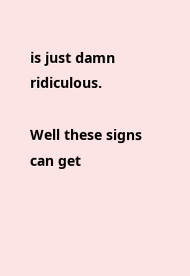is just damn ridiculous.

Well these signs can get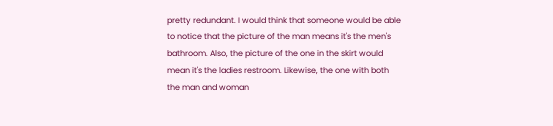pretty redundant. I would think that someone would be able to notice that the picture of the man means it's the men's bathroom. Also, the picture of the one in the skirt would mean it's the ladies restroom. Likewise, the one with both the man and woman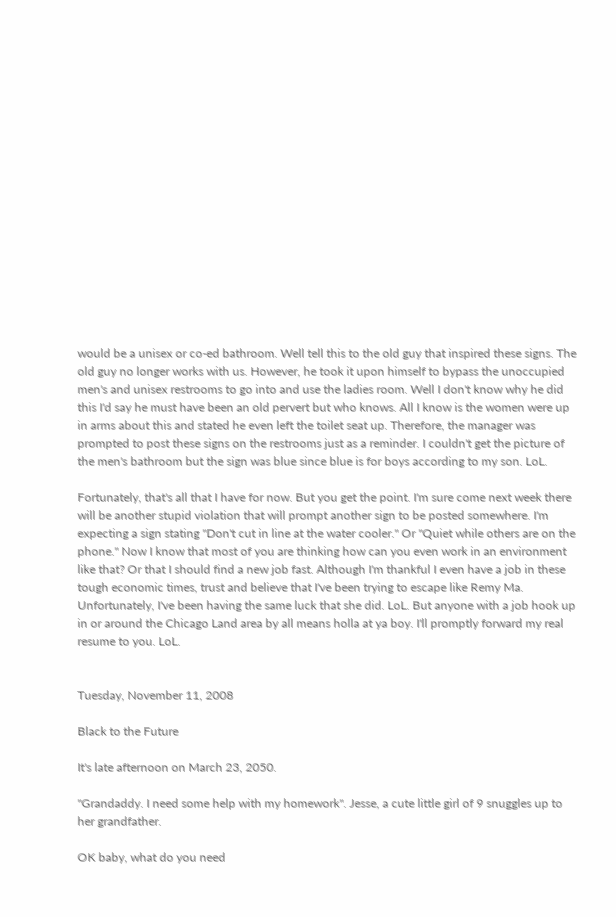would be a unisex or co-ed bathroom. Well tell this to the old guy that inspired these signs. The old guy no longer works with us. However, he took it upon himself to bypass the unoccupied men's and unisex restrooms to go into and use the ladies room. Well I don't know why he did this I'd say he must have been an old pervert but who knows. All I know is the women were up in arms about this and stated he even left the toilet seat up. Therefore, the manager was prompted to post these signs on the restrooms just as a reminder. I couldn't get the picture of the men's bathroom but the sign was blue since blue is for boys according to my son. LoL.

Fortunately, that's all that I have for now. But you get the point. I'm sure come next week there will be another stupid violation that will prompt another sign to be posted somewhere. I'm expecting a sign stating "Don't cut in line at the water cooler." Or "Quiet while others are on the phone." Now I know that most of you are thinking how can you even work in an environment like that? Or that I should find a new job fast. Although I'm thankful I even have a job in these tough economic times, trust and believe that I've been trying to escape like Remy Ma. Unfortunately, I've been having the same luck that she did. LoL. But anyone with a job hook up in or around the Chicago Land area by all means holla at ya boy. I'll promptly forward my real resume to you. LoL.


Tuesday, November 11, 2008

Black to the Future

It's late afternoon on March 23, 2050.

"Grandaddy. I need some help with my homework". Jesse, a cute little girl of 9 snuggles up to her grandfather.

OK baby, what do you need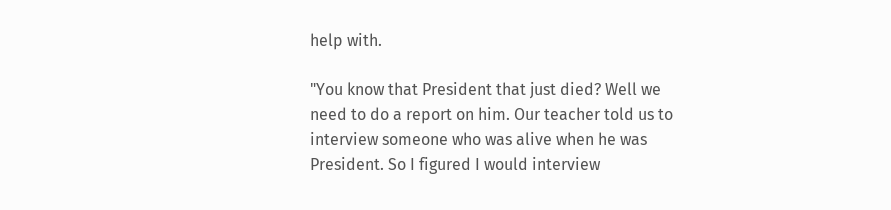help with.

"You know that President that just died? Well we need to do a report on him. Our teacher told us to interview someone who was alive when he was President. So I figured I would interview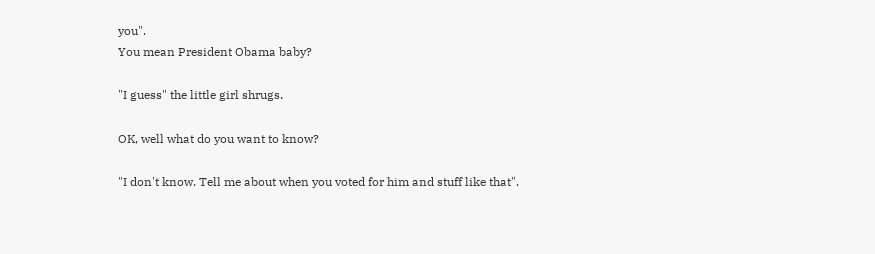you".
You mean President Obama baby?

"I guess" the little girl shrugs.

OK, well what do you want to know?

"I don't know. Tell me about when you voted for him and stuff like that".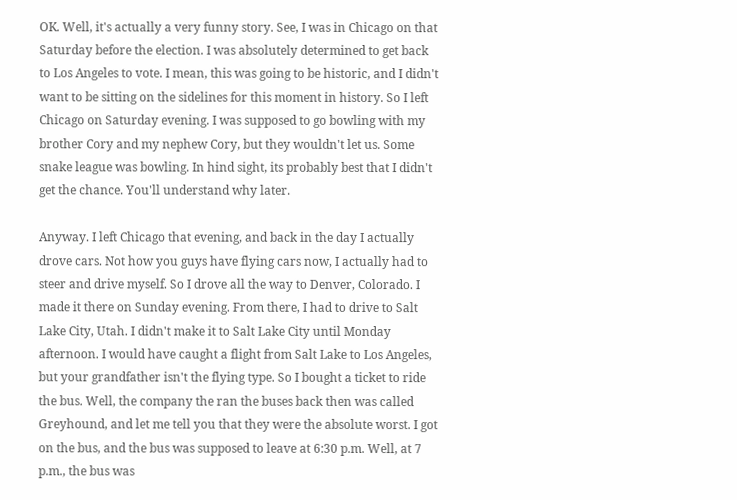OK. Well, it's actually a very funny story. See, I was in Chicago on that Saturday before the election. I was absolutely determined to get back to Los Angeles to vote. I mean, this was going to be historic, and I didn't want to be sitting on the sidelines for this moment in history. So I left Chicago on Saturday evening. I was supposed to go bowling with my brother Cory and my nephew Cory, but they wouldn't let us. Some snake league was bowling. In hind sight, its probably best that I didn't get the chance. You'll understand why later.

Anyway. I left Chicago that evening, and back in the day I actually drove cars. Not how you guys have flying cars now, I actually had to steer and drive myself. So I drove all the way to Denver, Colorado. I made it there on Sunday evening. From there, I had to drive to Salt Lake City, Utah. I didn't make it to Salt Lake City until Monday afternoon. I would have caught a flight from Salt Lake to Los Angeles, but your grandfather isn't the flying type. So I bought a ticket to ride the bus. Well, the company the ran the buses back then was called Greyhound, and let me tell you that they were the absolute worst. I got on the bus, and the bus was supposed to leave at 6:30 p.m. Well, at 7 p.m., the bus was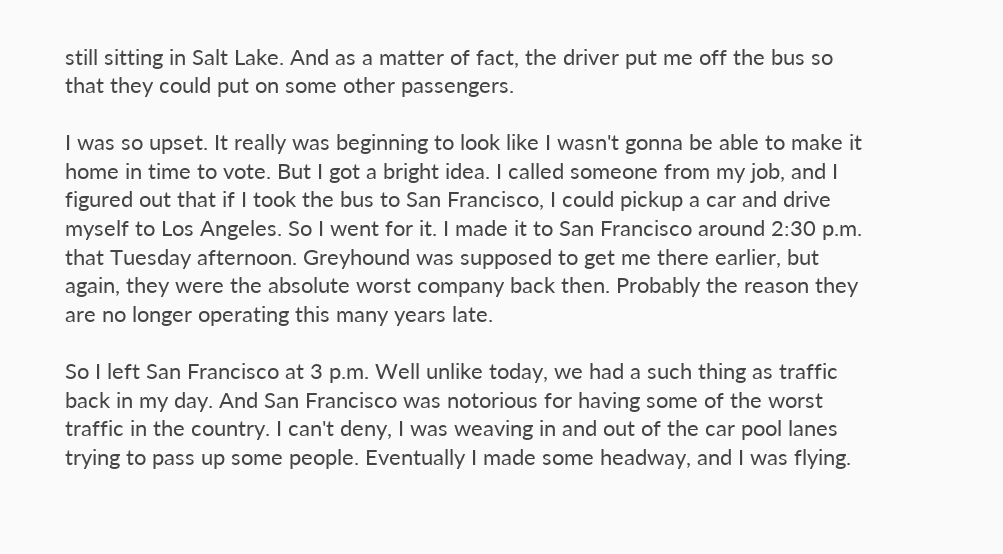still sitting in Salt Lake. And as a matter of fact, the driver put me off the bus so that they could put on some other passengers.

I was so upset. It really was beginning to look like I wasn't gonna be able to make it home in time to vote. But I got a bright idea. I called someone from my job, and I figured out that if I took the bus to San Francisco, I could pickup a car and drive myself to Los Angeles. So I went for it. I made it to San Francisco around 2:30 p.m. that Tuesday afternoon. Greyhound was supposed to get me there earlier, but again, they were the absolute worst company back then. Probably the reason they are no longer operating this many years late.

So I left San Francisco at 3 p.m. Well unlike today, we had a such thing as traffic back in my day. And San Francisco was notorious for having some of the worst traffic in the country. I can't deny, I was weaving in and out of the car pool lanes trying to pass up some people. Eventually I made some headway, and I was flying.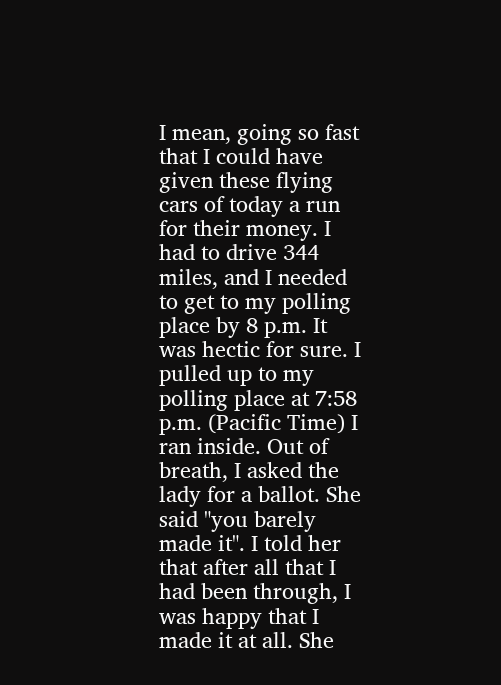I mean, going so fast that I could have given these flying cars of today a run for their money. I had to drive 344 miles, and I needed to get to my polling place by 8 p.m. It was hectic for sure. I pulled up to my polling place at 7:58 p.m. (Pacific Time) I ran inside. Out of breath, I asked the lady for a ballot. She said "you barely made it". I told her that after all that I had been through, I was happy that I made it at all. She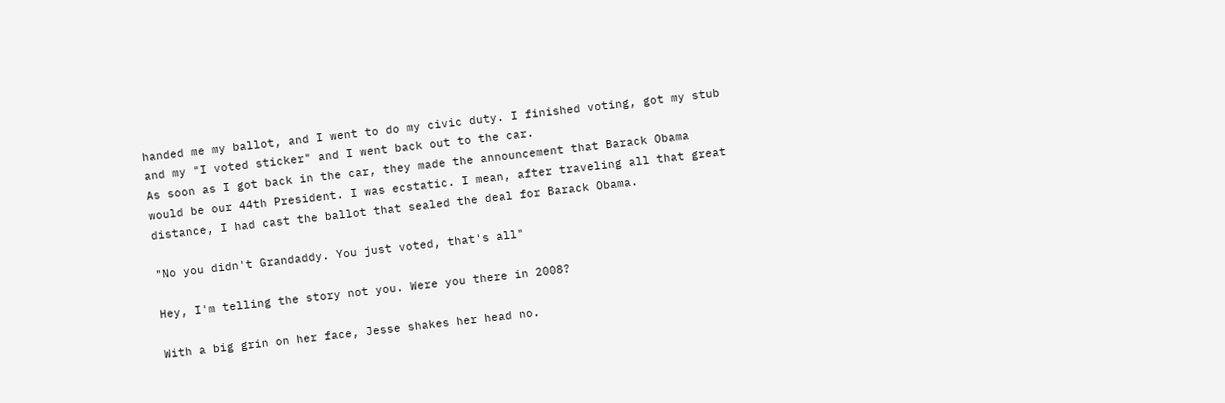handed me my ballot, and I went to do my civic duty. I finished voting, got my stub and my "I voted sticker" and I went back out to the car.
As soon as I got back in the car, they made the announcement that Barack Obama would be our 44th President. I was ecstatic. I mean, after traveling all that great distance, I had cast the ballot that sealed the deal for Barack Obama.

"No you didn't Grandaddy. You just voted, that's all"

Hey, I'm telling the story not you. Were you there in 2008?

With a big grin on her face, Jesse shakes her head no.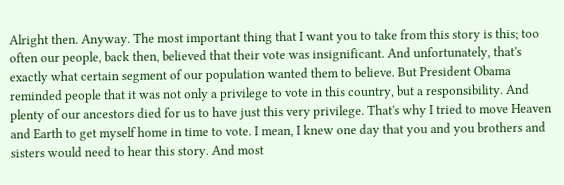Alright then. Anyway. The most important thing that I want you to take from this story is this; too often our people, back then, believed that their vote was insignificant. And unfortunately, that's exactly what certain segment of our population wanted them to believe. But President Obama reminded people that it was not only a privilege to vote in this country, but a responsibility. And plenty of our ancestors died for us to have just this very privilege. That's why I tried to move Heaven and Earth to get myself home in time to vote. I mean, I knew one day that you and you brothers and sisters would need to hear this story. And most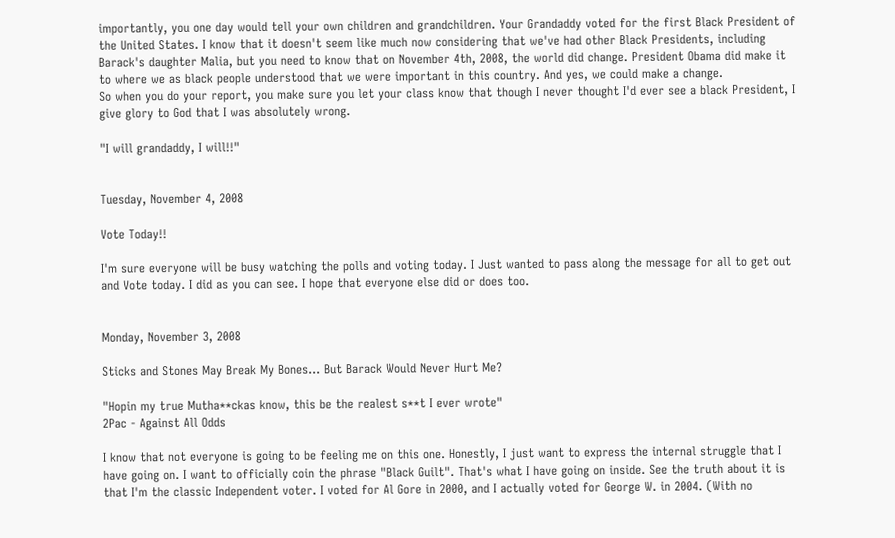importantly, you one day would tell your own children and grandchildren. Your Grandaddy voted for the first Black President of the United States. I know that it doesn't seem like much now considering that we've had other Black Presidents, including Barack's daughter Malia, but you need to know that on November 4th, 2008, the world did change. President Obama did make it to where we as black people understood that we were important in this country. And yes, we could make a change.
So when you do your report, you make sure you let your class know that though I never thought I'd ever see a black President, I give glory to God that I was absolutely wrong.

"I will grandaddy, I will!!"


Tuesday, November 4, 2008

Vote Today!!

I'm sure everyone will be busy watching the polls and voting today. I Just wanted to pass along the message for all to get out and Vote today. I did as you can see. I hope that everyone else did or does too.


Monday, November 3, 2008

Sticks and Stones May Break My Bones... But Barack Would Never Hurt Me?

"Hopin my true Mutha**ckas know, this be the realest s**t I ever wrote"
2Pac - Against All Odds

I know that not everyone is going to be feeling me on this one. Honestly, I just want to express the internal struggle that I have going on. I want to officially coin the phrase "Black Guilt". That's what I have going on inside. See the truth about it is that I'm the classic Independent voter. I voted for Al Gore in 2000, and I actually voted for George W. in 2004. (With no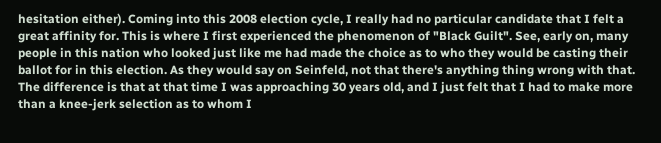hesitation either). Coming into this 2008 election cycle, I really had no particular candidate that I felt a great affinity for. This is where I first experienced the phenomenon of "Black Guilt". See, early on, many people in this nation who looked just like me had made the choice as to who they would be casting their ballot for in this election. As they would say on Seinfeld, not that there's anything thing wrong with that. The difference is that at that time I was approaching 30 years old, and I just felt that I had to make more than a knee-jerk selection as to whom I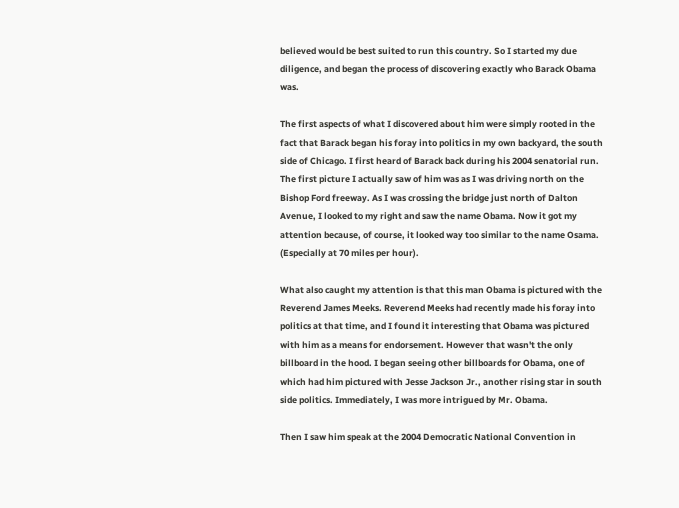believed would be best suited to run this country. So I started my due diligence, and began the process of discovering exactly who Barack Obama was.

The first aspects of what I discovered about him were simply rooted in the fact that Barack began his foray into politics in my own backyard, the south side of Chicago. I first heard of Barack back during his 2004 senatorial run. The first picture I actually saw of him was as I was driving north on the Bishop Ford freeway. As I was crossing the bridge just north of Dalton Avenue, I looked to my right and saw the name Obama. Now it got my attention because, of course, it looked way too similar to the name Osama. (Especially at 70 miles per hour).

What also caught my attention is that this man Obama is pictured with the Reverend James Meeks. Reverend Meeks had recently made his foray into politics at that time, and I found it interesting that Obama was pictured with him as a means for endorsement. However that wasn't the only billboard in the hood. I began seeing other billboards for Obama, one of which had him pictured with Jesse Jackson Jr., another rising star in south side politics. Immediately, I was more intrigued by Mr. Obama.

Then I saw him speak at the 2004 Democratic National Convention in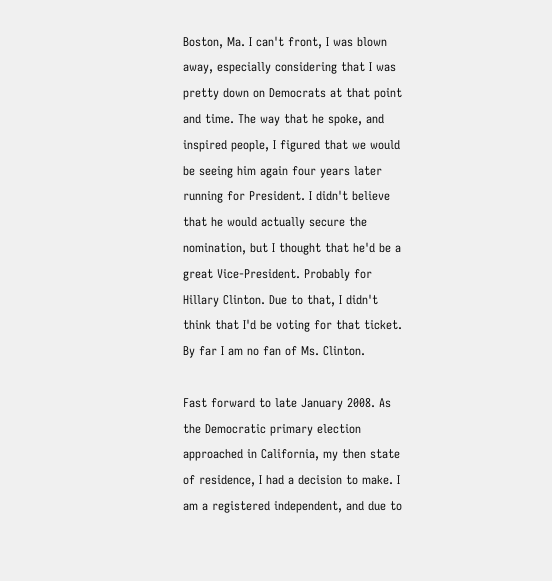Boston, Ma. I can't front, I was blown away, especially considering that I was pretty down on Democrats at that point and time. The way that he spoke, and inspired people, I figured that we would be seeing him again four years later running for President. I didn't believe that he would actually secure the nomination, but I thought that he'd be a great Vice-President. Probably for Hillary Clinton. Due to that, I didn't think that I'd be voting for that ticket. By far I am no fan of Ms. Clinton.

Fast forward to late January 2008. As the Democratic primary election approached in California, my then state of residence, I had a decision to make. I am a registered independent, and due to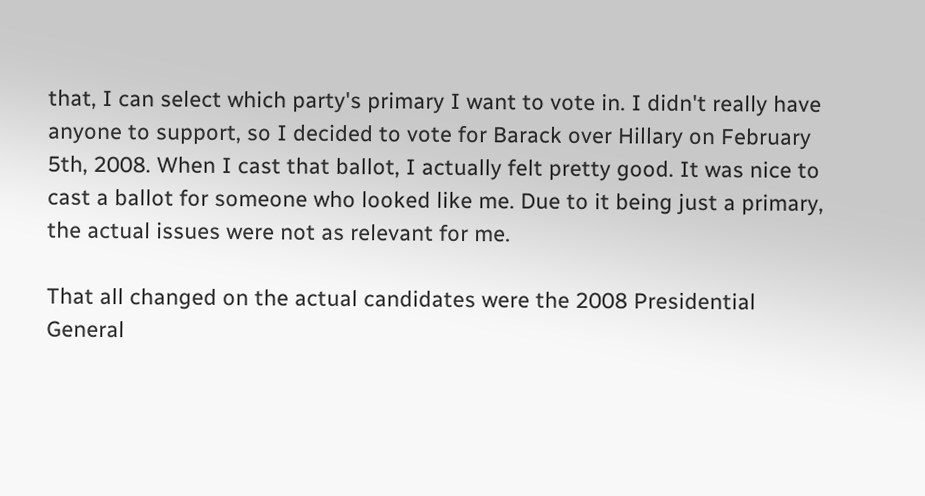that, I can select which party's primary I want to vote in. I didn't really have anyone to support, so I decided to vote for Barack over Hillary on February 5th, 2008. When I cast that ballot, I actually felt pretty good. It was nice to cast a ballot for someone who looked like me. Due to it being just a primary, the actual issues were not as relevant for me.

That all changed on the actual candidates were the 2008 Presidential General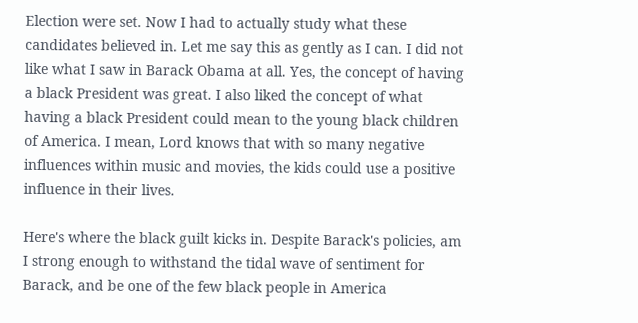Election were set. Now I had to actually study what these candidates believed in. Let me say this as gently as I can. I did not like what I saw in Barack Obama at all. Yes, the concept of having a black President was great. I also liked the concept of what having a black President could mean to the young black children of America. I mean, Lord knows that with so many negative influences within music and movies, the kids could use a positive influence in their lives.

Here's where the black guilt kicks in. Despite Barack's policies, am I strong enough to withstand the tidal wave of sentiment for Barack, and be one of the few black people in America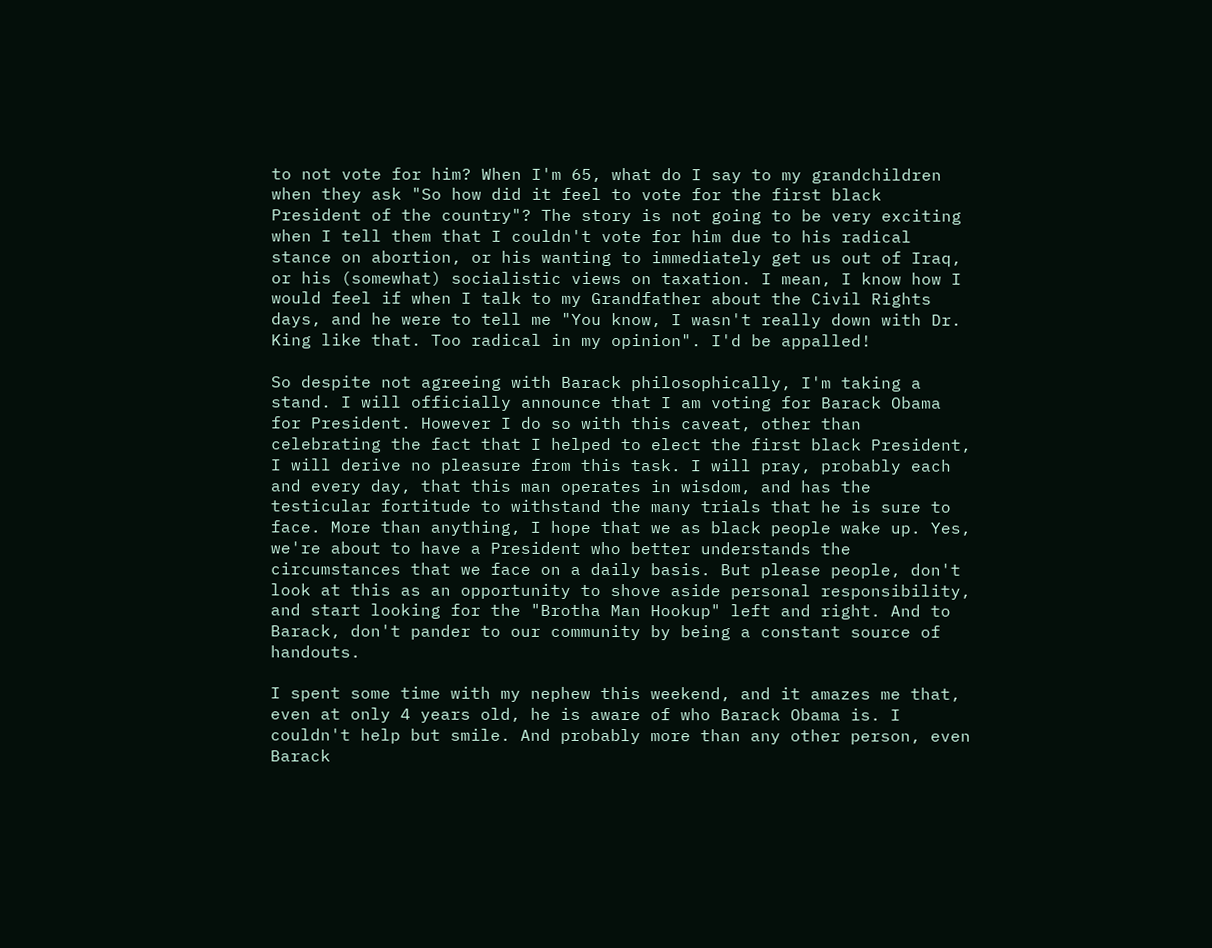to not vote for him? When I'm 65, what do I say to my grandchildren when they ask "So how did it feel to vote for the first black President of the country"? The story is not going to be very exciting when I tell them that I couldn't vote for him due to his radical stance on abortion, or his wanting to immediately get us out of Iraq, or his (somewhat) socialistic views on taxation. I mean, I know how I would feel if when I talk to my Grandfather about the Civil Rights days, and he were to tell me "You know, I wasn't really down with Dr. King like that. Too radical in my opinion". I'd be appalled!

So despite not agreeing with Barack philosophically, I'm taking a stand. I will officially announce that I am voting for Barack Obama for President. However I do so with this caveat, other than celebrating the fact that I helped to elect the first black President, I will derive no pleasure from this task. I will pray, probably each and every day, that this man operates in wisdom, and has the testicular fortitude to withstand the many trials that he is sure to face. More than anything, I hope that we as black people wake up. Yes, we're about to have a President who better understands the circumstances that we face on a daily basis. But please people, don't look at this as an opportunity to shove aside personal responsibility, and start looking for the "Brotha Man Hookup" left and right. And to Barack, don't pander to our community by being a constant source of handouts.

I spent some time with my nephew this weekend, and it amazes me that, even at only 4 years old, he is aware of who Barack Obama is. I couldn't help but smile. And probably more than any other person, even Barack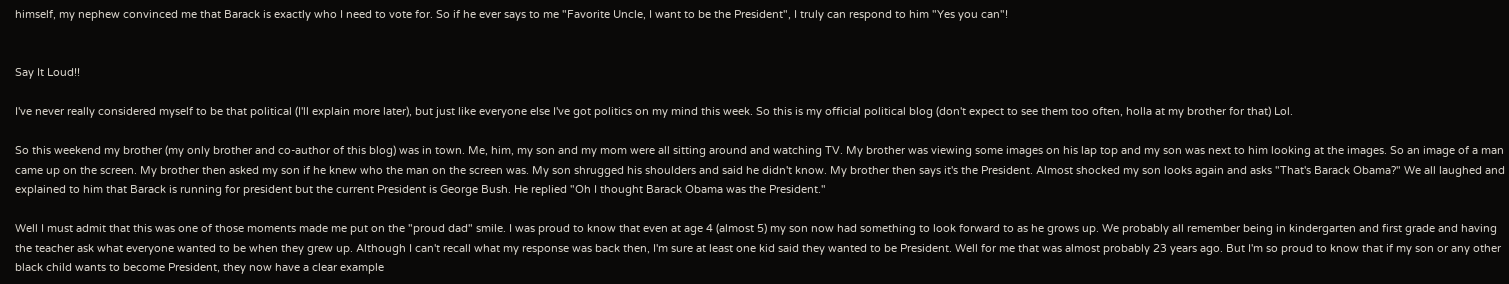himself, my nephew convinced me that Barack is exactly who I need to vote for. So if he ever says to me "Favorite Uncle, I want to be the President", I truly can respond to him "Yes you can"!


Say It Loud!!

I've never really considered myself to be that political (I'll explain more later), but just like everyone else I've got politics on my mind this week. So this is my official political blog (don't expect to see them too often, holla at my brother for that) Lol.

So this weekend my brother (my only brother and co-author of this blog) was in town. Me, him, my son and my mom were all sitting around and watching TV. My brother was viewing some images on his lap top and my son was next to him looking at the images. So an image of a man came up on the screen. My brother then asked my son if he knew who the man on the screen was. My son shrugged his shoulders and said he didn't know. My brother then says it's the President. Almost shocked my son looks again and asks "That's Barack Obama?" We all laughed and explained to him that Barack is running for president but the current President is George Bush. He replied "Oh I thought Barack Obama was the President."

Well I must admit that this was one of those moments made me put on the "proud dad" smile. I was proud to know that even at age 4 (almost 5) my son now had something to look forward to as he grows up. We probably all remember being in kindergarten and first grade and having the teacher ask what everyone wanted to be when they grew up. Although I can't recall what my response was back then, I'm sure at least one kid said they wanted to be President. Well for me that was almost probably 23 years ago. But I'm so proud to know that if my son or any other black child wants to become President, they now have a clear example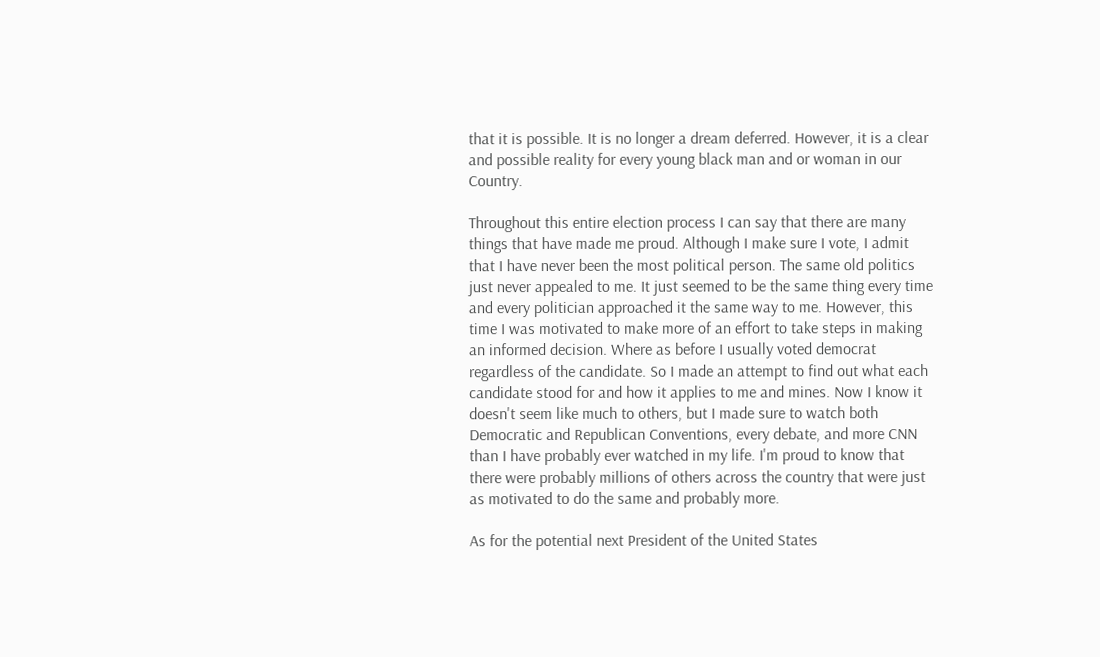that it is possible. It is no longer a dream deferred. However, it is a clear and possible reality for every young black man and or woman in our Country.

Throughout this entire election process I can say that there are many things that have made me proud. Although I make sure I vote, I admit that I have never been the most political person. The same old politics just never appealed to me. It just seemed to be the same thing every time and every politician approached it the same way to me. However, this time I was motivated to make more of an effort to take steps in making an informed decision. Where as before I usually voted democrat regardless of the candidate. So I made an attempt to find out what each candidate stood for and how it applies to me and mines. Now I know it doesn't seem like much to others, but I made sure to watch both Democratic and Republican Conventions, every debate, and more CNN than I have probably ever watched in my life. I'm proud to know that there were probably millions of others across the country that were just as motivated to do the same and probably more.

As for the potential next President of the United States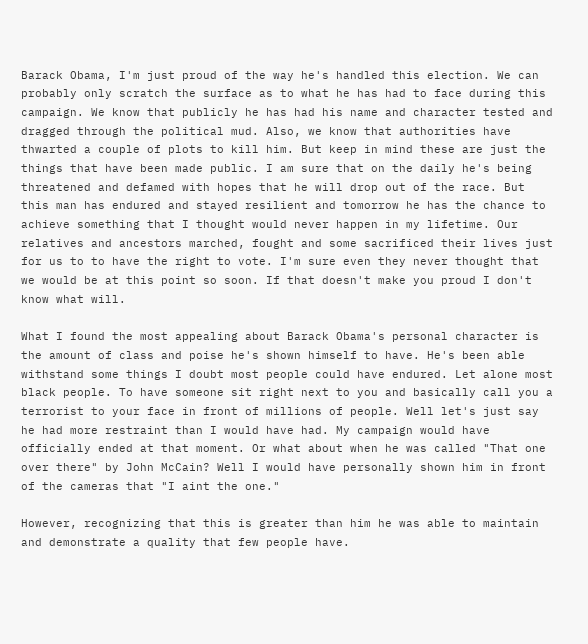Barack Obama, I'm just proud of the way he's handled this election. We can probably only scratch the surface as to what he has had to face during this campaign. We know that publicly he has had his name and character tested and dragged through the political mud. Also, we know that authorities have thwarted a couple of plots to kill him. But keep in mind these are just the things that have been made public. I am sure that on the daily he's being threatened and defamed with hopes that he will drop out of the race. But this man has endured and stayed resilient and tomorrow he has the chance to achieve something that I thought would never happen in my lifetime. Our relatives and ancestors marched, fought and some sacrificed their lives just for us to to have the right to vote. I'm sure even they never thought that we would be at this point so soon. If that doesn't make you proud I don't know what will.

What I found the most appealing about Barack Obama's personal character is the amount of class and poise he's shown himself to have. He's been able withstand some things I doubt most people could have endured. Let alone most black people. To have someone sit right next to you and basically call you a terrorist to your face in front of millions of people. Well let's just say he had more restraint than I would have had. My campaign would have officially ended at that moment. Or what about when he was called "That one over there" by John McCain? Well I would have personally shown him in front of the cameras that "I aint the one."

However, recognizing that this is greater than him he was able to maintain and demonstrate a quality that few people have.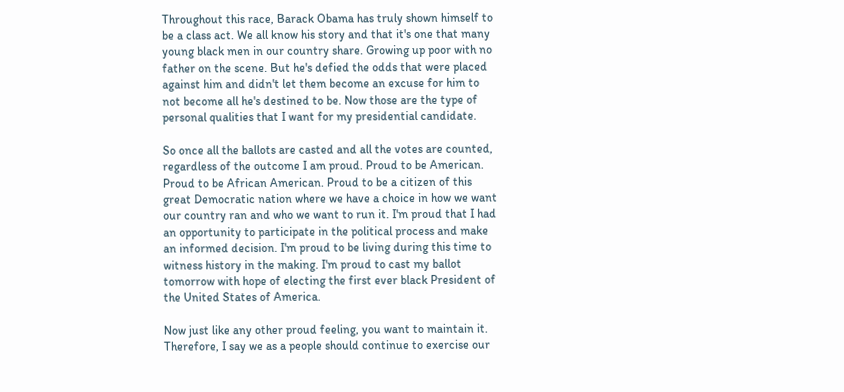Throughout this race, Barack Obama has truly shown himself to be a class act. We all know his story and that it's one that many young black men in our country share. Growing up poor with no father on the scene. But he's defied the odds that were placed against him and didn't let them become an excuse for him to not become all he's destined to be. Now those are the type of personal qualities that I want for my presidential candidate.

So once all the ballots are casted and all the votes are counted, regardless of the outcome I am proud. Proud to be American. Proud to be African American. Proud to be a citizen of this great Democratic nation where we have a choice in how we want our country ran and who we want to run it. I'm proud that I had an opportunity to participate in the political process and make an informed decision. I'm proud to be living during this time to witness history in the making. I'm proud to cast my ballot tomorrow with hope of electing the first ever black President of the United States of America.

Now just like any other proud feeling, you want to maintain it. Therefore, I say we as a people should continue to exercise our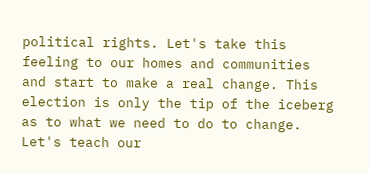political rights. Let's take this feeling to our homes and communities and start to make a real change. This election is only the tip of the iceberg as to what we need to do to change. Let's teach our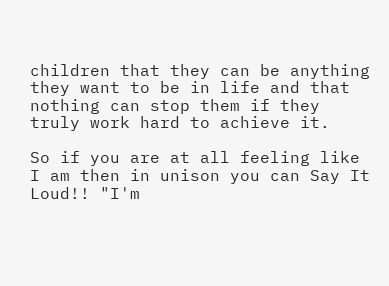children that they can be anything they want to be in life and that nothing can stop them if they truly work hard to achieve it.

So if you are at all feeling like I am then in unison you can Say It Loud!! "I'm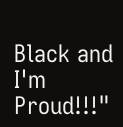Black and I'm Proud!!!"